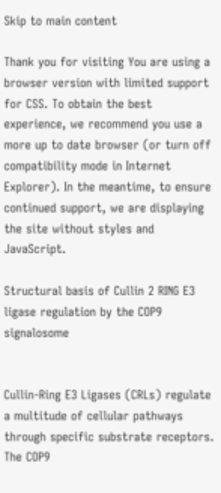Skip to main content

Thank you for visiting You are using a browser version with limited support for CSS. To obtain the best experience, we recommend you use a more up to date browser (or turn off compatibility mode in Internet Explorer). In the meantime, to ensure continued support, we are displaying the site without styles and JavaScript.

Structural basis of Cullin 2 RING E3 ligase regulation by the COP9 signalosome


Cullin-Ring E3 Ligases (CRLs) regulate a multitude of cellular pathways through specific substrate receptors. The COP9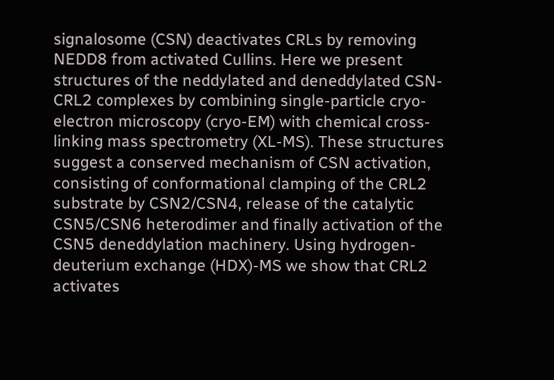signalosome (CSN) deactivates CRLs by removing NEDD8 from activated Cullins. Here we present structures of the neddylated and deneddylated CSN-CRL2 complexes by combining single-particle cryo-electron microscopy (cryo-EM) with chemical cross-linking mass spectrometry (XL-MS). These structures suggest a conserved mechanism of CSN activation, consisting of conformational clamping of the CRL2 substrate by CSN2/CSN4, release of the catalytic CSN5/CSN6 heterodimer and finally activation of the CSN5 deneddylation machinery. Using hydrogen-deuterium exchange (HDX)-MS we show that CRL2 activates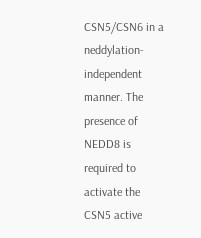CSN5/CSN6 in a neddylation-independent manner. The presence of NEDD8 is required to activate the CSN5 active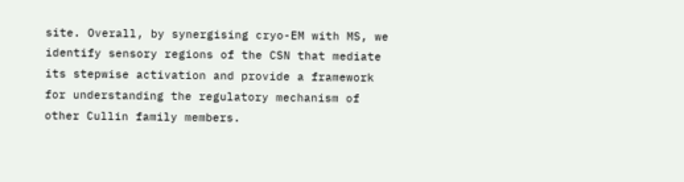site. Overall, by synergising cryo-EM with MS, we identify sensory regions of the CSN that mediate its stepwise activation and provide a framework for understanding the regulatory mechanism of other Cullin family members.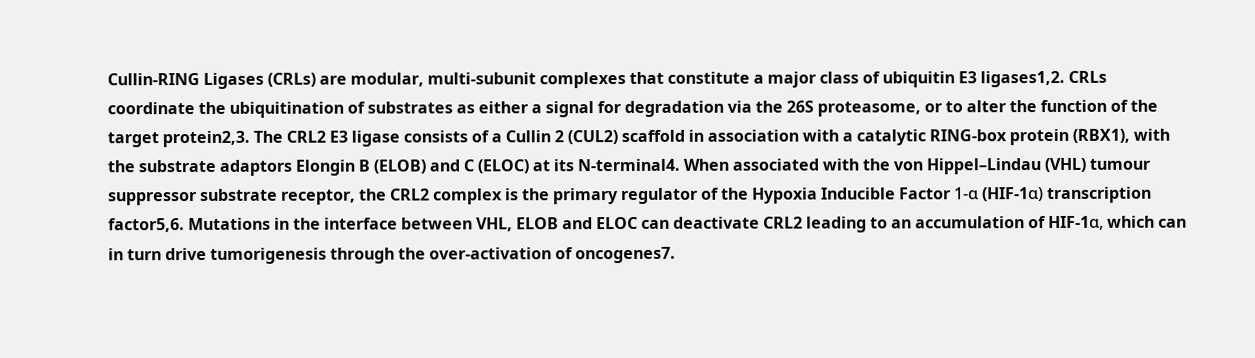Cullin-RING Ligases (CRLs) are modular, multi-subunit complexes that constitute a major class of ubiquitin E3 ligases1,2. CRLs coordinate the ubiquitination of substrates as either a signal for degradation via the 26S proteasome, or to alter the function of the target protein2,3. The CRL2 E3 ligase consists of a Cullin 2 (CUL2) scaffold in association with a catalytic RING-box protein (RBX1), with the substrate adaptors Elongin B (ELOB) and C (ELOC) at its N-terminal4. When associated with the von Hippel–Lindau (VHL) tumour suppressor substrate receptor, the CRL2 complex is the primary regulator of the Hypoxia Inducible Factor 1-α (HIF-1α) transcription factor5,6. Mutations in the interface between VHL, ELOB and ELOC can deactivate CRL2 leading to an accumulation of HIF-1α, which can in turn drive tumorigenesis through the over-activation of oncogenes7.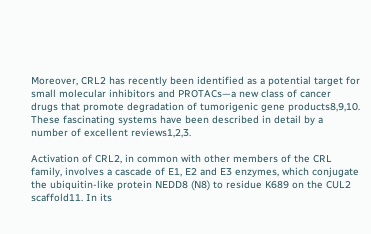Moreover, CRL2 has recently been identified as a potential target for small molecular inhibitors and PROTACs—a new class of cancer drugs that promote degradation of tumorigenic gene products8,9,10. These fascinating systems have been described in detail by a number of excellent reviews1,2,3.

Activation of CRL2, in common with other members of the CRL family, involves a cascade of E1, E2 and E3 enzymes, which conjugate the ubiquitin-like protein NEDD8 (N8) to residue K689 on the CUL2 scaffold11. In its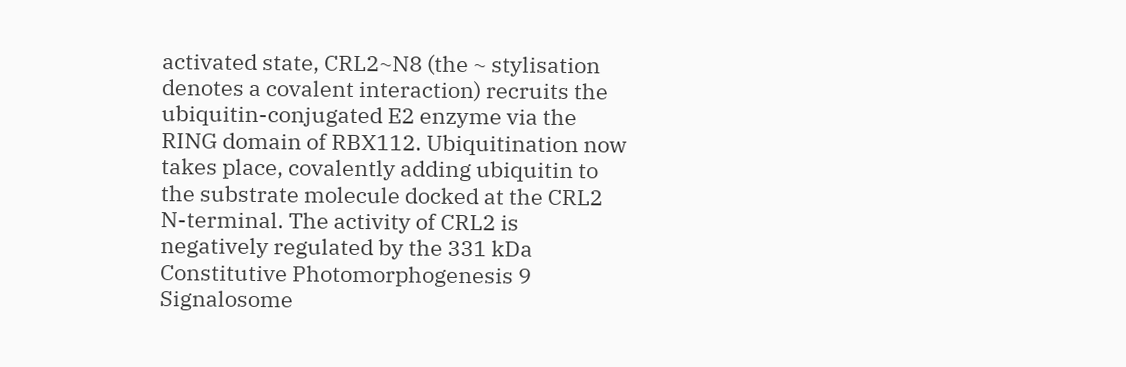activated state, CRL2~N8 (the ~ stylisation denotes a covalent interaction) recruits the ubiquitin-conjugated E2 enzyme via the RING domain of RBX112. Ubiquitination now takes place, covalently adding ubiquitin to the substrate molecule docked at the CRL2 N-terminal. The activity of CRL2 is negatively regulated by the 331 kDa Constitutive Photomorphogenesis 9 Signalosome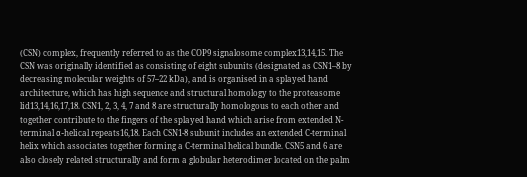(CSN) complex, frequently referred to as the COP9 signalosome complex13,14,15. The CSN was originally identified as consisting of eight subunits (designated as CSN1–8 by decreasing molecular weights of 57–22 kDa), and is organised in a splayed hand architecture, which has high sequence and structural homology to the proteasome lid13,14,16,17,18. CSN1, 2, 3, 4, 7 and 8 are structurally homologous to each other and together contribute to the fingers of the splayed hand which arise from extended N-terminal α-helical repeats16,18. Each CSN1-8 subunit includes an extended C-terminal helix which associates together forming a C-terminal helical bundle. CSN5 and 6 are also closely related structurally and form a globular heterodimer located on the palm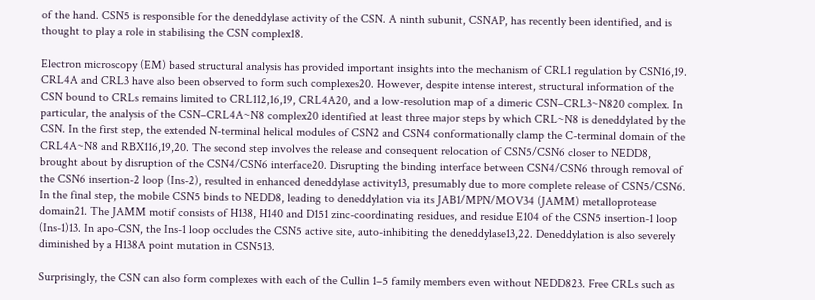of the hand. CSN5 is responsible for the deneddylase activity of the CSN. A ninth subunit, CSNAP, has recently been identified, and is thought to play a role in stabilising the CSN complex18.

Electron microscopy (EM) based structural analysis has provided important insights into the mechanism of CRL1 regulation by CSN16,19. CRL4A and CRL3 have also been observed to form such complexes20. However, despite intense interest, structural information of the CSN bound to CRLs remains limited to CRL112,16,19, CRL4A20, and a low-resolution map of a dimeric CSN–CRL3~N820 complex. In particular, the analysis of the CSN–CRL4A~N8 complex20 identified at least three major steps by which CRL~N8 is deneddylated by the CSN. In the first step, the extended N-terminal helical modules of CSN2 and CSN4 conformationally clamp the C-terminal domain of the CRL4A~N8 and RBX116,19,20. The second step involves the release and consequent relocation of CSN5/CSN6 closer to NEDD8, brought about by disruption of the CSN4/CSN6 interface20. Disrupting the binding interface between CSN4/CSN6 through removal of the CSN6 insertion-2 loop (Ins-2), resulted in enhanced deneddylase activity13, presumably due to more complete release of CSN5/CSN6. In the final step, the mobile CSN5 binds to NEDD8, leading to deneddylation via its JAB1/MPN/MOV34 (JAMM) metalloprotease domain21. The JAMM motif consists of H138, H140 and D151 zinc-coordinating residues, and residue E104 of the CSN5 insertion-1 loop (Ins-1)13. In apo-CSN, the Ins-1 loop occludes the CSN5 active site, auto-inhibiting the deneddylase13,22. Deneddylation is also severely diminished by a H138A point mutation in CSN513.

Surprisingly, the CSN can also form complexes with each of the Cullin 1–5 family members even without NEDD823. Free CRLs such as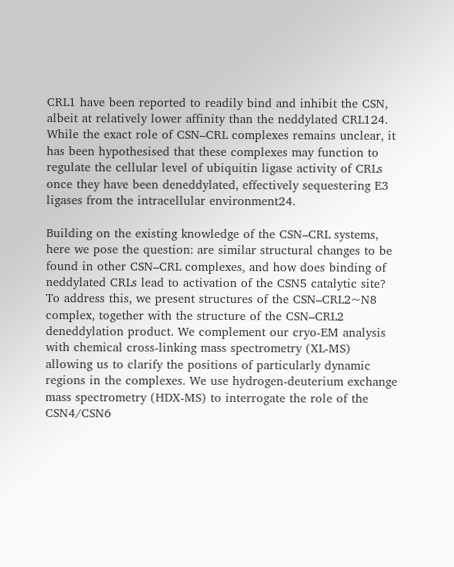CRL1 have been reported to readily bind and inhibit the CSN, albeit at relatively lower affinity than the neddylated CRL124. While the exact role of CSN–CRL complexes remains unclear, it has been hypothesised that these complexes may function to regulate the cellular level of ubiquitin ligase activity of CRLs once they have been deneddylated, effectively sequestering E3 ligases from the intracellular environment24.

Building on the existing knowledge of the CSN–CRL systems, here we pose the question: are similar structural changes to be found in other CSN–CRL complexes, and how does binding of neddylated CRLs lead to activation of the CSN5 catalytic site? To address this, we present structures of the CSN–CRL2~N8 complex, together with the structure of the CSN–CRL2 deneddylation product. We complement our cryo-EM analysis with chemical cross-linking mass spectrometry (XL-MS) allowing us to clarify the positions of particularly dynamic regions in the complexes. We use hydrogen-deuterium exchange mass spectrometry (HDX-MS) to interrogate the role of the CSN4/CSN6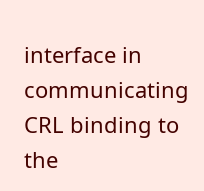interface in communicating CRL binding to the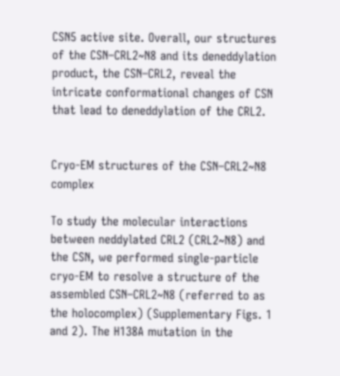CSN5 active site. Overall, our structures of the CSN–CRL2~N8 and its deneddylation product, the CSN–CRL2, reveal the intricate conformational changes of CSN that lead to deneddylation of the CRL2.


Cryo-EM structures of the CSN–CRL2~N8 complex

To study the molecular interactions between neddylated CRL2 (CRL2~N8) and the CSN, we performed single-particle cryo-EM to resolve a structure of the assembled CSN–CRL2~N8 (referred to as the holocomplex) (Supplementary Figs. 1 and 2). The H138A mutation in the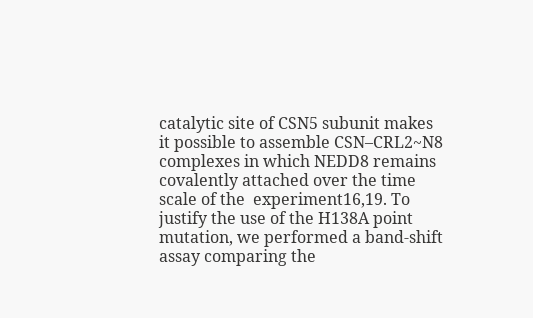catalytic site of CSN5 subunit makes it possible to assemble CSN–CRL2~N8 complexes in which NEDD8 remains covalently attached over the time scale of the  experiment16,19. To justify the use of the H138A point mutation, we performed a band-shift assay comparing the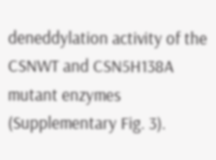deneddylation activity of the CSNWT and CSN5H138A mutant enzymes (Supplementary Fig. 3).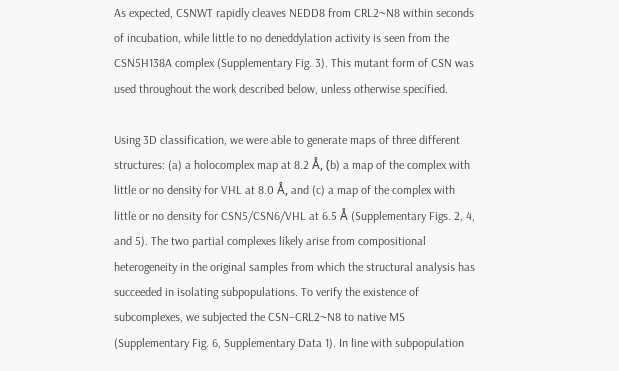As expected, CSNWT rapidly cleaves NEDD8 from CRL2~N8 within seconds of incubation, while little to no deneddylation activity is seen from the CSN5H138A complex (Supplementary Fig. 3). This mutant form of CSN was used throughout the work described below, unless otherwise specified.

Using 3D classification, we were able to generate maps of three different structures: (a) a holocomplex map at 8.2 Å, (b) a map of the complex with little or no density for VHL at 8.0 Å, and (c) a map of the complex with little or no density for CSN5/CSN6/VHL at 6.5 Å (Supplementary Figs. 2, 4, and 5). The two partial complexes likely arise from compositional heterogeneity in the original samples from which the structural analysis has succeeded in isolating subpopulations. To verify the existence of subcomplexes, we subjected the CSN–CRL2~N8 to native MS (Supplementary Fig. 6, Supplementary Data 1). In line with subpopulation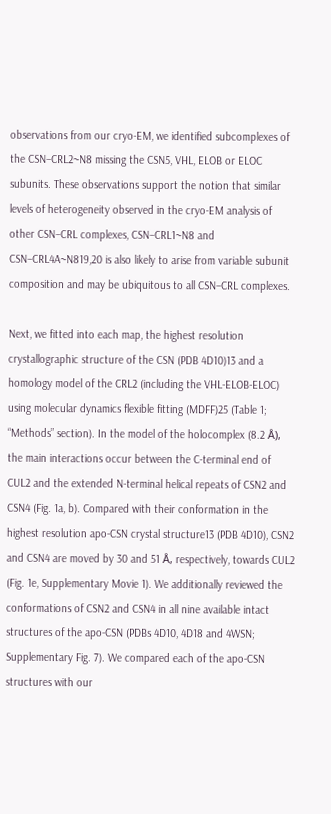observations from our cryo-EM, we identified subcomplexes of the CSN–CRL2~N8 missing the CSN5, VHL, ELOB or ELOC subunits. These observations support the notion that similar levels of heterogeneity observed in the cryo-EM analysis of other CSN–CRL complexes, CSN–CRL1~N8 and CSN–CRL4A~N819,20 is also likely to arise from variable subunit composition and may be ubiquitous to all CSN–CRL complexes.

Next, we fitted into each map, the highest resolution crystallographic structure of the CSN (PDB 4D10)13 and a homology model of the CRL2 (including the VHL-ELOB-ELOC) using molecular dynamics flexible fitting (MDFF)25 (Table 1; “Methods” section). In the model of the holocomplex (8.2 Å), the main interactions occur between the C-terminal end of CUL2 and the extended N-terminal helical repeats of CSN2 and CSN4 (Fig. 1a, b). Compared with their conformation in the highest resolution apo-CSN crystal structure13 (PDB 4D10), CSN2 and CSN4 are moved by 30 and 51 Å, respectively, towards CUL2 (Fig. 1e, Supplementary Movie 1). We additionally reviewed the conformations of CSN2 and CSN4 in all nine available intact structures of the apo-CSN (PDBs 4D10, 4D18 and 4WSN; Supplementary Fig. 7). We compared each of the apo-CSN structures with our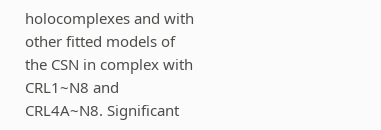holocomplexes and with other fitted models of the CSN in complex with CRL1~N8 and CRL4A~N8. Significant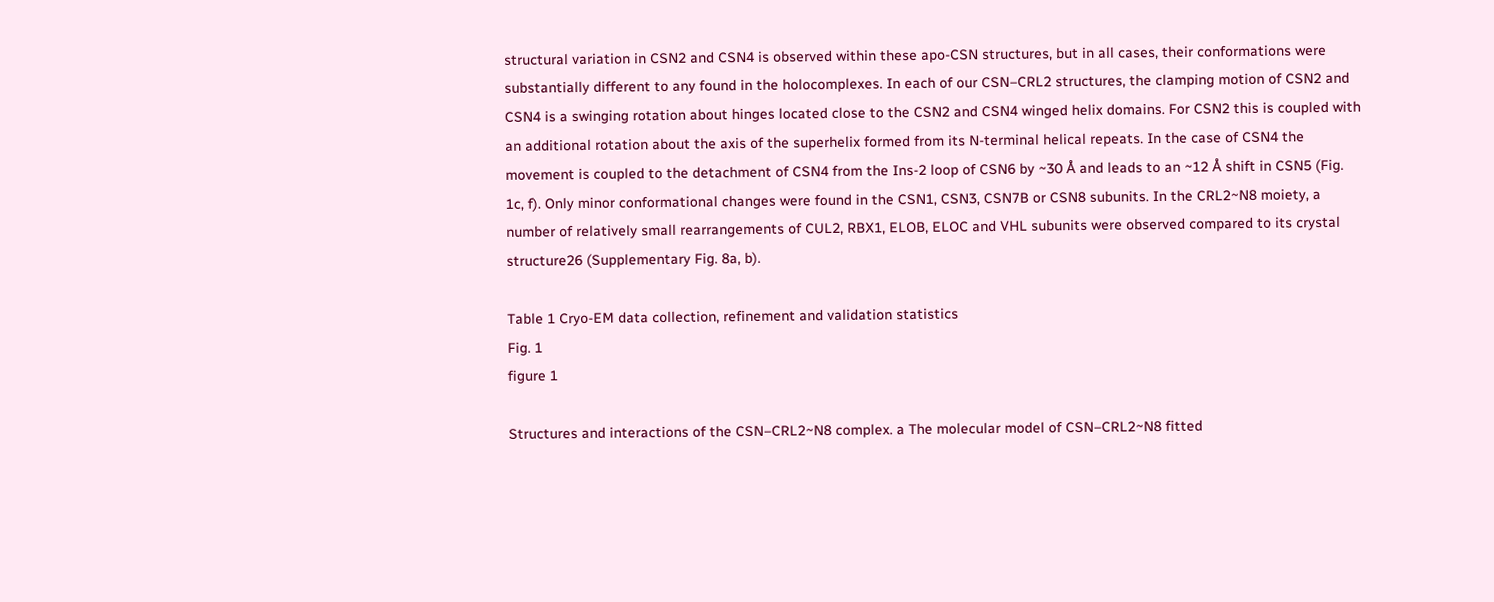structural variation in CSN2 and CSN4 is observed within these apo-CSN structures, but in all cases, their conformations were substantially different to any found in the holocomplexes. In each of our CSN–CRL2 structures, the clamping motion of CSN2 and CSN4 is a swinging rotation about hinges located close to the CSN2 and CSN4 winged helix domains. For CSN2 this is coupled with an additional rotation about the axis of the superhelix formed from its N-terminal helical repeats. In the case of CSN4 the movement is coupled to the detachment of CSN4 from the Ins-2 loop of CSN6 by ~30 Å and leads to an ~12 Å shift in CSN5 (Fig. 1c, f). Only minor conformational changes were found in the CSN1, CSN3, CSN7B or CSN8 subunits. In the CRL2~N8 moiety, a number of relatively small rearrangements of CUL2, RBX1, ELOB, ELOC and VHL subunits were observed compared to its crystal structure26 (Supplementary Fig. 8a, b).

Table 1 Cryo-EM data collection, refinement and validation statistics
Fig. 1
figure 1

Structures and interactions of the CSN–CRL2~N8 complex. a The molecular model of CSN–CRL2~N8 fitted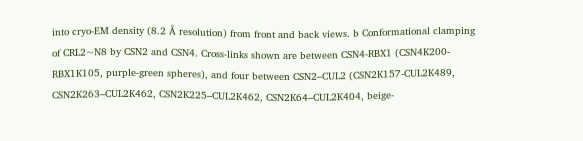into cryo-EM density (8.2 Å resolution) from front and back views. b Conformational clamping of CRL2~N8 by CSN2 and CSN4. Cross-links shown are between CSN4-RBX1 (CSN4K200-RBX1K105, purple-green spheres), and four between CSN2–CUL2 (CSN2K157-CUL2K489, CSN2K263–CUL2K462, CSN2K225–CUL2K462, CSN2K64–CUL2K404, beige-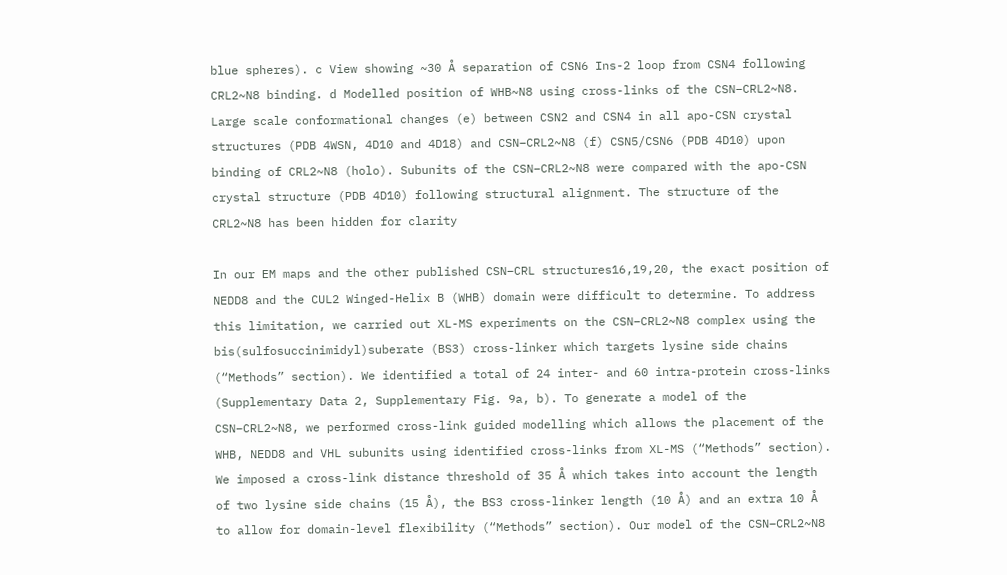blue spheres). c View showing ~30 Å separation of CSN6 Ins-2 loop from CSN4 following CRL2~N8 binding. d Modelled position of WHB~N8 using cross-links of the CSN–CRL2~N8. Large scale conformational changes (e) between CSN2 and CSN4 in all apo-CSN crystal structures (PDB 4WSN, 4D10 and 4D18) and CSN–CRL2~N8 (f) CSN5/CSN6 (PDB 4D10) upon binding of CRL2~N8 (holo). Subunits of the CSN–CRL2~N8 were compared with the apo-CSN crystal structure (PDB 4D10) following structural alignment. The structure of the CRL2~N8 has been hidden for clarity

In our EM maps and the other published CSN–CRL structures16,19,20, the exact position of NEDD8 and the CUL2 Winged-Helix B (WHB) domain were difficult to determine. To address this limitation, we carried out XL-MS experiments on the CSN–CRL2~N8 complex using the bis(sulfosuccinimidyl)suberate (BS3) cross-linker which targets lysine side chains (“Methods” section). We identified a total of 24 inter- and 60 intra-protein cross-links (Supplementary Data 2, Supplementary Fig. 9a, b). To generate a model of the CSN–CRL2~N8, we performed cross-link guided modelling which allows the placement of the WHB, NEDD8 and VHL subunits using identified cross-links from XL-MS (“Methods” section). We imposed a cross-link distance threshold of 35 Å which takes into account the length of two lysine side chains (15 Å), the BS3 cross-linker length (10 Å) and an extra 10 Å to allow for domain-level flexibility (“Methods” section). Our model of the CSN–CRL2~N8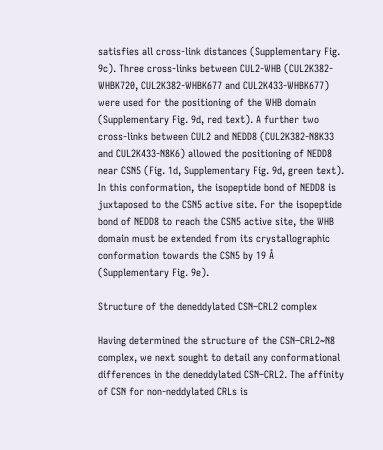satisfies all cross-link distances (Supplementary Fig. 9c). Three cross-links between CUL2-WHB (CUL2K382-WHBK720, CUL2K382-WHBK677 and CUL2K433-WHBK677) were used for the positioning of the WHB domain (Supplementary Fig. 9d, red text). A further two cross-links between CUL2 and NEDD8 (CUL2K382-N8K33 and CUL2K433-N8K6) allowed the positioning of NEDD8 near CSN5 (Fig. 1d, Supplementary Fig. 9d, green text). In this conformation, the isopeptide bond of NEDD8 is juxtaposed to the CSN5 active site. For the isopeptide bond of NEDD8 to reach the CSN5 active site, the WHB domain must be extended from its crystallographic conformation towards the CSN5 by 19 Å (Supplementary Fig. 9e).

Structure of the deneddylated CSN–CRL2 complex

Having determined the structure of the CSN–CRL2~N8 complex, we next sought to detail any conformational differences in the deneddylated CSN–CRL2. The affinity of CSN for non-neddylated CRLs is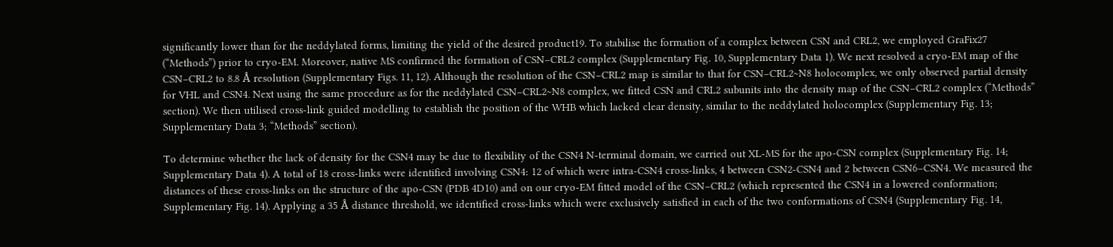significantly lower than for the neddylated forms, limiting the yield of the desired product19. To stabilise the formation of a complex between CSN and CRL2, we employed GraFix27 (“Methods”) prior to cryo-EM. Moreover, native MS confirmed the formation of CSN–CRL2 complex (Supplementary Fig. 10, Supplementary Data 1). We next resolved a cryo-EM map of the CSN–CRL2 to 8.8 Å resolution (Supplementary Figs. 11, 12). Although the resolution of the CSN–CRL2 map is similar to that for CSN–CRL2~N8 holocomplex, we only observed partial density for VHL and CSN4. Next using the same procedure as for the neddylated CSN–CRL2~N8 complex, we fitted CSN and CRL2 subunits into the density map of the CSN–CRL2 complex (“Methods” section). We then utilised cross-link guided modelling to establish the position of the WHB which lacked clear density, similar to the neddylated holocomplex (Supplementary Fig. 13; Supplementary Data 3; “Methods” section).

To determine whether the lack of density for the CSN4 may be due to flexibility of the CSN4 N-terminal domain, we carried out XL-MS for the apo-CSN complex (Supplementary Fig. 14; Supplementary Data 4). A total of 18 cross-links were identified involving CSN4: 12 of which were intra-CSN4 cross-links, 4 between CSN2-CSN4 and 2 between CSN6–CSN4. We measured the distances of these cross-links on the structure of the apo-CSN (PDB 4D10) and on our cryo-EM fitted model of the CSN–CRL2 (which represented the CSN4 in a lowered conformation; Supplementary Fig. 14). Applying a 35 Å distance threshold, we identified cross-links which were exclusively satisfied in each of the two conformations of CSN4 (Supplementary Fig. 14,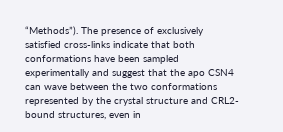“Methods”). The presence of exclusively satisfied cross-links indicate that both conformations have been sampled experimentally and suggest that the apo CSN4 can wave between the two conformations represented by the crystal structure and CRL2-bound structures, even in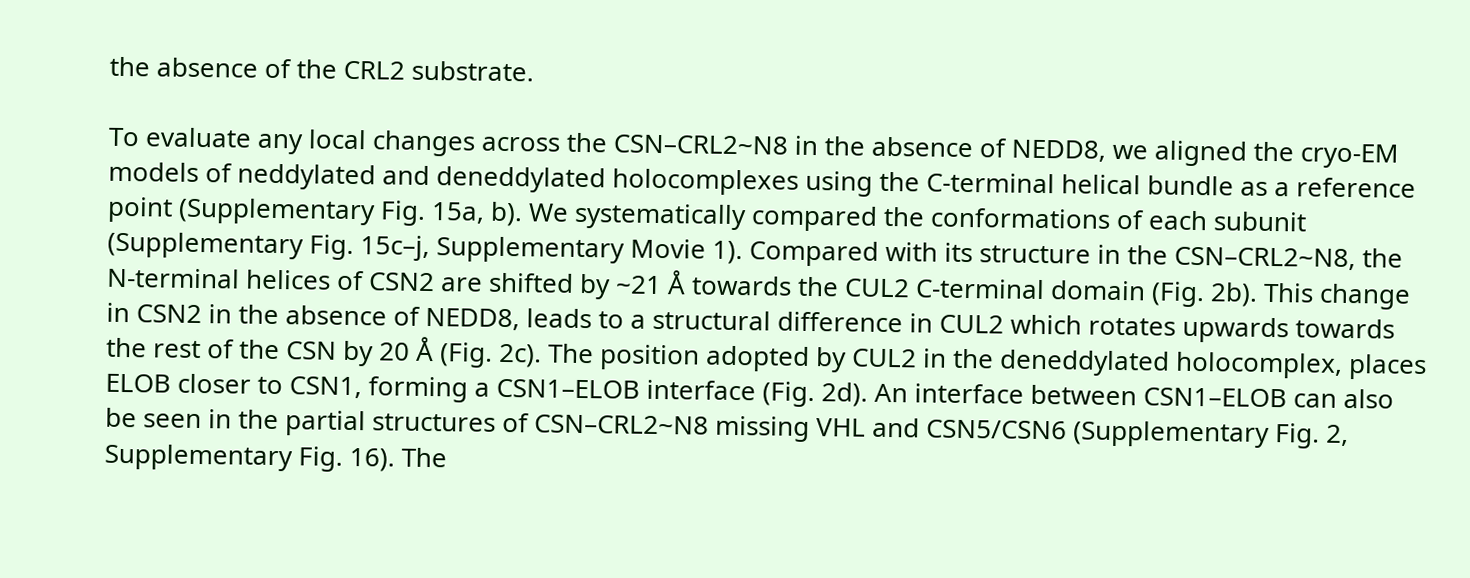the absence of the CRL2 substrate.

To evaluate any local changes across the CSN–CRL2~N8 in the absence of NEDD8, we aligned the cryo-EM models of neddylated and deneddylated holocomplexes using the C-terminal helical bundle as a reference point (Supplementary Fig. 15a, b). We systematically compared the conformations of each subunit (Supplementary Fig. 15c–j, Supplementary Movie 1). Compared with its structure in the CSN–CRL2~N8, the N-terminal helices of CSN2 are shifted by ~21 Å towards the CUL2 C-terminal domain (Fig. 2b). This change in CSN2 in the absence of NEDD8, leads to a structural difference in CUL2 which rotates upwards towards the rest of the CSN by 20 Å (Fig. 2c). The position adopted by CUL2 in the deneddylated holocomplex, places ELOB closer to CSN1, forming a CSN1–ELOB interface (Fig. 2d). An interface between CSN1–ELOB can also be seen in the partial structures of CSN–CRL2~N8 missing VHL and CSN5/CSN6 (Supplementary Fig. 2, Supplementary Fig. 16). The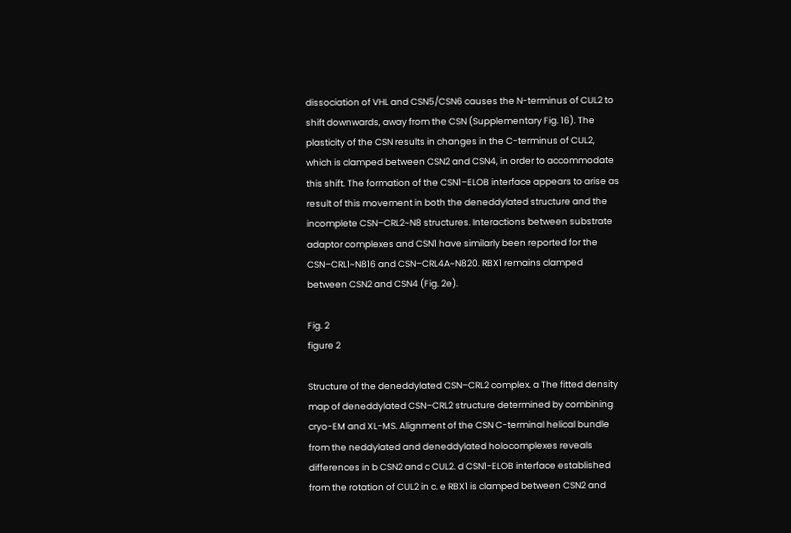dissociation of VHL and CSN5/CSN6 causes the N-terminus of CUL2 to shift downwards, away from the CSN (Supplementary Fig. 16). The plasticity of the CSN results in changes in the C-terminus of CUL2, which is clamped between CSN2 and CSN4, in order to accommodate this shift. The formation of the CSN1–ELOB interface appears to arise as result of this movement in both the deneddylated structure and the incomplete CSN–CRL2~N8 structures. Interactions between substrate adaptor complexes and CSN1 have similarly been reported for the CSN–CRL1~N816 and CSN–CRL4A~N820. RBX1 remains clamped between CSN2 and CSN4 (Fig. 2e).

Fig. 2
figure 2

Structure of the deneddylated CSN–CRL2 complex. a The fitted density map of deneddylated CSN–CRL2 structure determined by combining cryo-EM and XL-MS. Alignment of the CSN C-terminal helical bundle from the neddylated and deneddylated holocomplexes reveals differences in b CSN2 and c CUL2. d CSN1-ELOB interface established from the rotation of CUL2 in c. e RBX1 is clamped between CSN2 and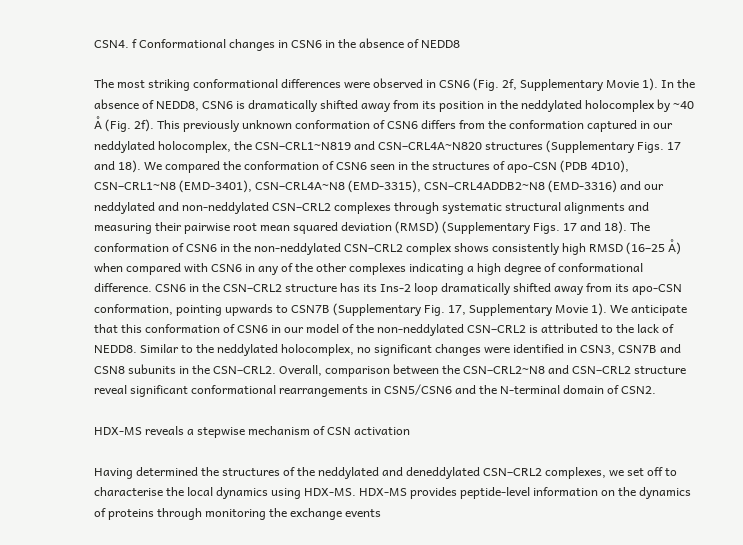CSN4. f Conformational changes in CSN6 in the absence of NEDD8

The most striking conformational differences were observed in CSN6 (Fig. 2f, Supplementary Movie 1). In the absence of NEDD8, CSN6 is dramatically shifted away from its position in the neddylated holocomplex by ~40 Å (Fig. 2f). This previously unknown conformation of CSN6 differs from the conformation captured in our neddylated holocomplex, the CSN–CRL1~N819 and CSN–CRL4A~N820 structures (Supplementary Figs. 17 and 18). We compared the conformation of CSN6 seen in the structures of apo-CSN (PDB 4D10), CSN–CRL1~N8 (EMD-3401), CSN–CRL4A~N8 (EMD-3315), CSN–CRL4ADDB2~N8 (EMD-3316) and our neddylated and non-neddylated CSN–CRL2 complexes through systematic structural alignments and measuring their pairwise root mean squared deviation (RMSD) (Supplementary Figs. 17 and 18). The conformation of CSN6 in the non-neddylated CSN–CRL2 complex shows consistently high RMSD (16–25 Å) when compared with CSN6 in any of the other complexes indicating a high degree of conformational difference. CSN6 in the CSN–CRL2 structure has its Ins-2 loop dramatically shifted away from its apo-CSN conformation, pointing upwards to CSN7B (Supplementary Fig. 17, Supplementary Movie 1). We anticipate that this conformation of CSN6 in our model of the non-neddylated CSN–CRL2 is attributed to the lack of NEDD8. Similar to the neddylated holocomplex, no significant changes were identified in CSN3, CSN7B and CSN8 subunits in the CSN–CRL2. Overall, comparison between the CSN–CRL2~N8 and CSN–CRL2 structure reveal significant conformational rearrangements in CSN5/CSN6 and the N-terminal domain of CSN2.

HDX-MS reveals a stepwise mechanism of CSN activation

Having determined the structures of the neddylated and deneddylated CSN–CRL2 complexes, we set off to characterise the local dynamics using HDX-MS. HDX-MS provides peptide-level information on the dynamics of proteins through monitoring the exchange events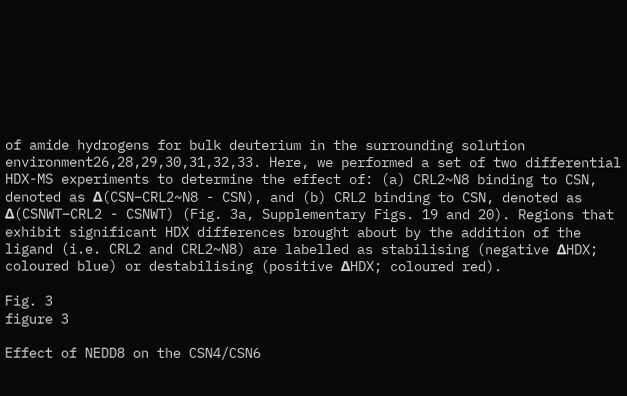of amide hydrogens for bulk deuterium in the surrounding solution environment26,28,29,30,31,32,33. Here, we performed a set of two differential HDX-MS experiments to determine the effect of: (a) CRL2~N8 binding to CSN, denoted as Δ(CSN–CRL2~N8 - CSN), and (b) CRL2 binding to CSN, denoted as Δ(CSNWT–CRL2 - CSNWT) (Fig. 3a, Supplementary Figs. 19 and 20). Regions that exhibit significant HDX differences brought about by the addition of the ligand (i.e. CRL2 and CRL2~N8) are labelled as stabilising (negative ΔHDX; coloured blue) or destabilising (positive ΔHDX; coloured red).

Fig. 3
figure 3

Effect of NEDD8 on the CSN4/CSN6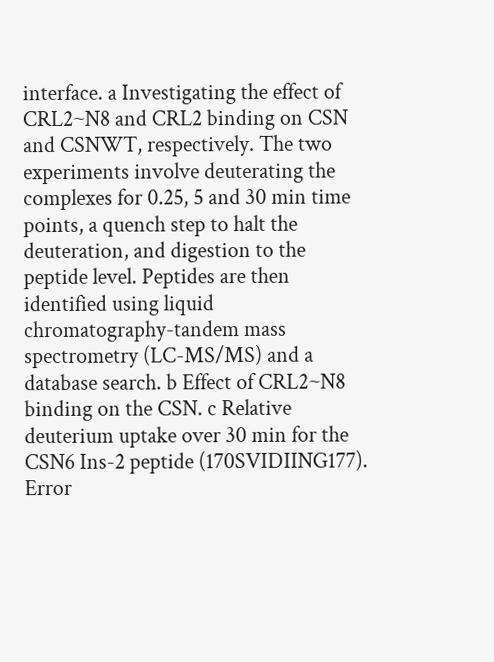interface. a Investigating the effect of CRL2~N8 and CRL2 binding on CSN and CSNWT, respectively. The two experiments involve deuterating the complexes for 0.25, 5 and 30 min time points, a quench step to halt the deuteration, and digestion to the peptide level. Peptides are then identified using liquid chromatography-tandem mass spectrometry (LC-MS/MS) and a database search. b Effect of CRL2~N8 binding on the CSN. c Relative deuterium uptake over 30 min for the CSN6 Ins-2 peptide (170SVIDIING177). Error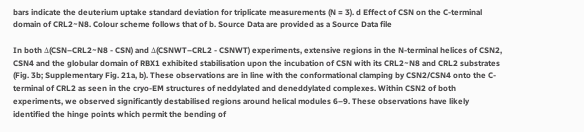bars indicate the deuterium uptake standard deviation for triplicate measurements (N = 3). d Effect of CSN on the C-terminal domain of CRL2~N8. Colour scheme follows that of b. Source Data are provided as a Source Data file

In both Δ(CSN–CRL2~N8 - CSN) and Δ(CSNWT–CRL2 - CSNWT) experiments, extensive regions in the N-terminal helices of CSN2, CSN4 and the globular domain of RBX1 exhibited stabilisation upon the incubation of CSN with its CRL2~N8 and CRL2 substrates (Fig. 3b; Supplementary Fig. 21a, b). These observations are in line with the conformational clamping by CSN2/CSN4 onto the C-terminal of CRL2 as seen in the cryo-EM structures of neddylated and deneddylated complexes. Within CSN2 of both experiments, we observed significantly destabilised regions around helical modules 6–9. These observations have likely identified the hinge points which permit the bending of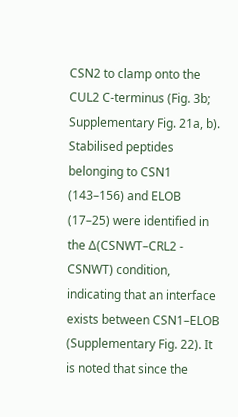CSN2 to clamp onto the CUL2 C-terminus (Fig. 3b; Supplementary Fig. 21a, b). Stabilised peptides belonging to CSN1 (143–156) and ELOB (17–25) were identified in the Δ(CSNWT–CRL2 - CSNWT) condition, indicating that an interface exists between CSN1–ELOB (Supplementary Fig. 22). It is noted that since the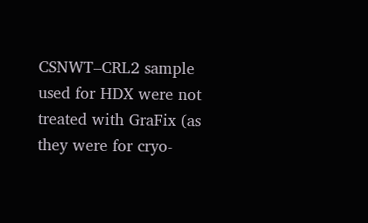CSNWT–CRL2 sample used for HDX were not treated with GraFix (as they were for cryo-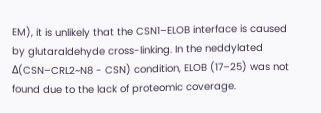EM), it is unlikely that the CSN1–ELOB interface is caused by glutaraldehyde cross-linking. In the neddylated Δ(CSN–CRL2~N8 - CSN) condition, ELOB (17–25) was not found due to the lack of proteomic coverage.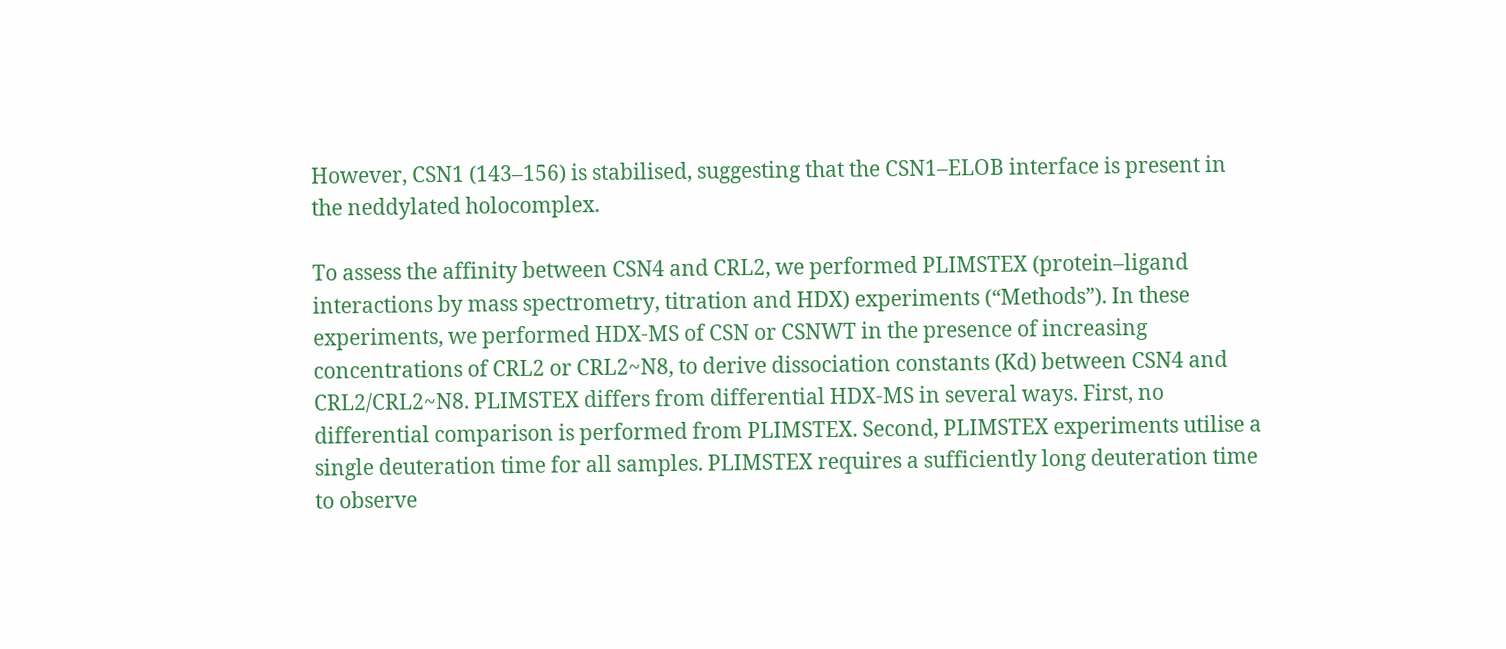However, CSN1 (143–156) is stabilised, suggesting that the CSN1–ELOB interface is present in the neddylated holocomplex.

To assess the affinity between CSN4 and CRL2, we performed PLIMSTEX (protein–ligand interactions by mass spectrometry, titration and HDX) experiments (“Methods”). In these experiments, we performed HDX-MS of CSN or CSNWT in the presence of increasing concentrations of CRL2 or CRL2~N8, to derive dissociation constants (Kd) between CSN4 and CRL2/CRL2~N8. PLIMSTEX differs from differential HDX-MS in several ways. First, no differential comparison is performed from PLIMSTEX. Second, PLIMSTEX experiments utilise a single deuteration time for all samples. PLIMSTEX requires a sufficiently long deuteration time to observe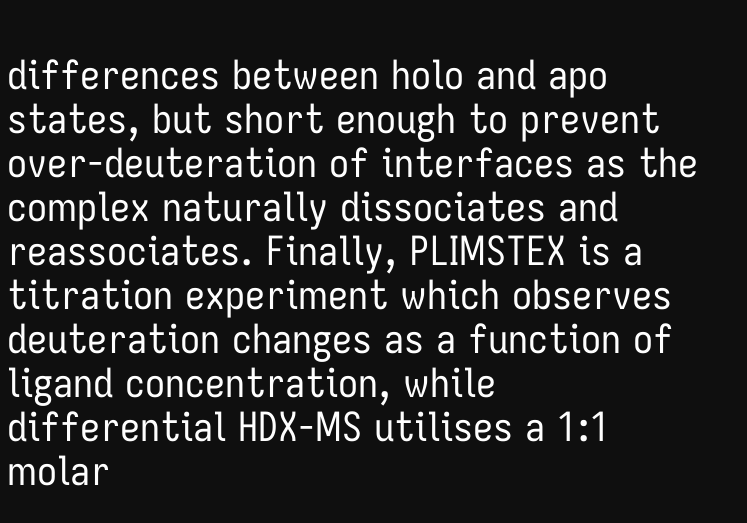differences between holo and apo states, but short enough to prevent over-deuteration of interfaces as the complex naturally dissociates and reassociates. Finally, PLIMSTEX is a titration experiment which observes deuteration changes as a function of ligand concentration, while differential HDX-MS utilises a 1:1 molar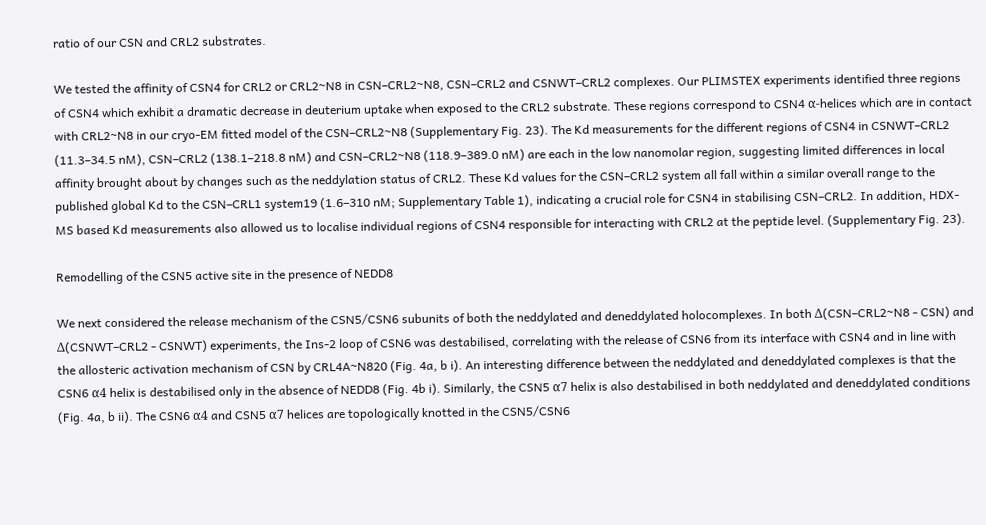ratio of our CSN and CRL2 substrates.

We tested the affinity of CSN4 for CRL2 or CRL2~N8 in CSN–CRL2~N8, CSN–CRL2 and CSNWT–CRL2 complexes. Our PLIMSTEX experiments identified three regions of CSN4 which exhibit a dramatic decrease in deuterium uptake when exposed to the CRL2 substrate. These regions correspond to CSN4 α-helices which are in contact with CRL2~N8 in our cryo-EM fitted model of the CSN–CRL2~N8 (Supplementary Fig. 23). The Kd measurements for the different regions of CSN4 in CSNWT–CRL2 (11.3–34.5 nM), CSN–CRL2 (138.1–218.8 nM) and CSN–CRL2~N8 (118.9–389.0 nM) are each in the low nanomolar region, suggesting limited differences in local affinity brought about by changes such as the neddylation status of CRL2. These Kd values for the CSN–CRL2 system all fall within a similar overall range to the published global Kd to the CSN–CRL1 system19 (1.6–310 nM; Supplementary Table 1), indicating a crucial role for CSN4 in stabilising CSN–CRL2. In addition, HDX-MS based Kd measurements also allowed us to localise individual regions of CSN4 responsible for interacting with CRL2 at the peptide level. (Supplementary Fig. 23).

Remodelling of the CSN5 active site in the presence of NEDD8

We next considered the release mechanism of the CSN5/CSN6 subunits of both the neddylated and deneddylated holocomplexes. In both Δ(CSN–CRL2~N8 - CSN) and Δ(CSNWT–CRL2 - CSNWT) experiments, the Ins-2 loop of CSN6 was destabilised, correlating with the release of CSN6 from its interface with CSN4 and in line with the allosteric activation mechanism of CSN by CRL4A~N820 (Fig. 4a, b i). An interesting difference between the neddylated and deneddylated complexes is that the CSN6 α4 helix is destabilised only in the absence of NEDD8 (Fig. 4b i). Similarly, the CSN5 α7 helix is also destabilised in both neddylated and deneddylated conditions (Fig. 4a, b ii). The CSN6 α4 and CSN5 α7 helices are topologically knotted in the CSN5/CSN6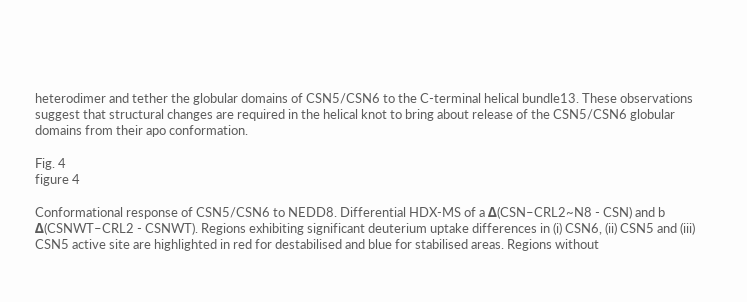heterodimer and tether the globular domains of CSN5/CSN6 to the C-terminal helical bundle13. These observations suggest that structural changes are required in the helical knot to bring about release of the CSN5/CSN6 globular domains from their apo conformation.

Fig. 4
figure 4

Conformational response of CSN5/CSN6 to NEDD8. Differential HDX-MS of a Δ(CSN–CRL2~N8 - CSN) and b Δ(CSNWT–CRL2 - CSNWT). Regions exhibiting significant deuterium uptake differences in (i) CSN6, (ii) CSN5 and (iii) CSN5 active site are highlighted in red for destabilised and blue for stabilised areas. Regions without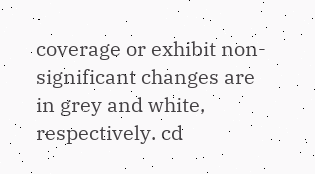coverage or exhibit non-significant changes are in grey and white, respectively. cd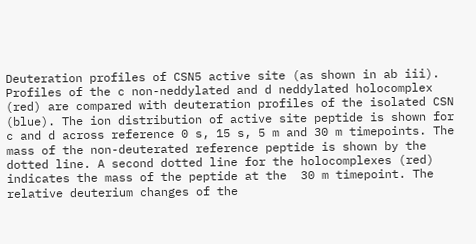Deuteration profiles of CSN5 active site (as shown in ab iii). Profiles of the c non-neddylated and d neddylated holocomplex (red) are compared with deuteration profiles of the isolated CSN (blue). The ion distribution of active site peptide is shown for c and d across reference 0 s, 15 s, 5 m and 30 m timepoints. The mass of the non-deuterated reference peptide is shown by the dotted line. A second dotted line for the holocomplexes (red) indicates the mass of the peptide at the  30 m timepoint. The relative deuterium changes of the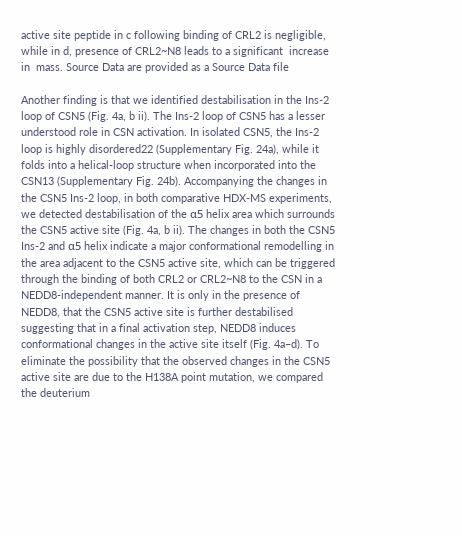active site peptide in c following binding of CRL2 is negligible, while in d, presence of CRL2~N8 leads to a significant  increase in  mass. Source Data are provided as a Source Data file

Another finding is that we identified destabilisation in the Ins-2 loop of CSN5 (Fig. 4a, b ii). The Ins-2 loop of CSN5 has a lesser understood role in CSN activation. In isolated CSN5, the Ins-2 loop is highly disordered22 (Supplementary Fig. 24a), while it folds into a helical-loop structure when incorporated into the CSN13 (Supplementary Fig. 24b). Accompanying the changes in the CSN5 Ins-2 loop, in both comparative HDX-MS experiments, we detected destabilisation of the α5 helix area which surrounds the CSN5 active site (Fig. 4a, b ii). The changes in both the CSN5 Ins-2 and α5 helix indicate a major conformational remodelling in the area adjacent to the CSN5 active site, which can be triggered through the binding of both CRL2 or CRL2~N8 to the CSN in a NEDD8-independent manner. It is only in the presence of NEDD8, that the CSN5 active site is further destabilised suggesting that in a final activation step, NEDD8 induces conformational changes in the active site itself (Fig. 4a–d). To eliminate the possibility that the observed changes in the CSN5 active site are due to the H138A point mutation, we compared the deuterium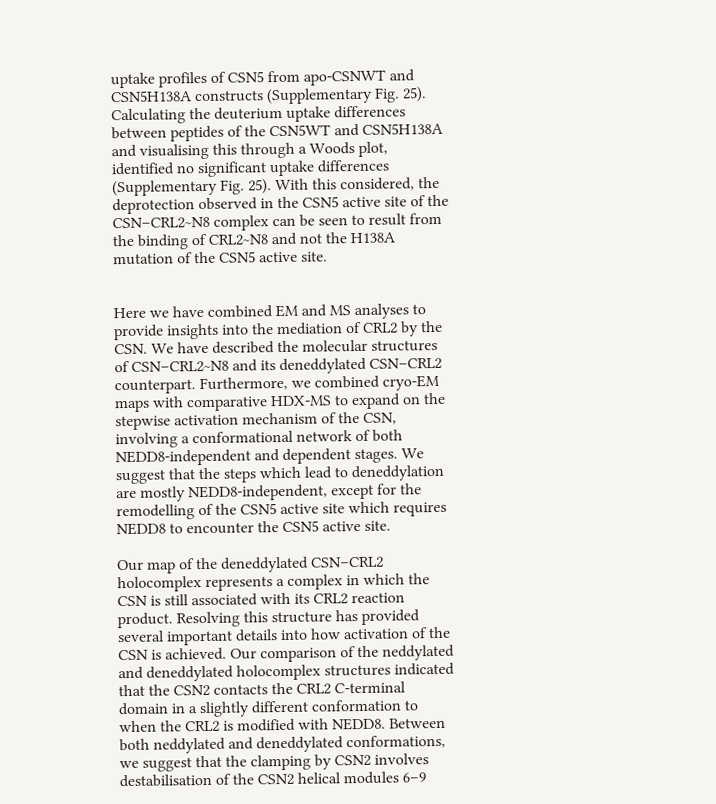uptake profiles of CSN5 from apo-CSNWT and CSN5H138A constructs (Supplementary Fig. 25). Calculating the deuterium uptake differences between peptides of the CSN5WT and CSN5H138A and visualising this through a Woods plot, identified no significant uptake differences (Supplementary Fig. 25). With this considered, the deprotection observed in the CSN5 active site of the CSN–CRL2~N8 complex can be seen to result from the binding of CRL2~N8 and not the H138A mutation of the CSN5 active site.


Here we have combined EM and MS analyses to provide insights into the mediation of CRL2 by the CSN. We have described the molecular structures of CSN–CRL2~N8 and its deneddylated CSN–CRL2 counterpart. Furthermore, we combined cryo-EM maps with comparative HDX-MS to expand on the stepwise activation mechanism of the CSN, involving a conformational network of both NEDD8-independent and dependent stages. We suggest that the steps which lead to deneddylation are mostly NEDD8-independent, except for the remodelling of the CSN5 active site which requires NEDD8 to encounter the CSN5 active site.

Our map of the deneddylated CSN–CRL2 holocomplex represents a complex in which the CSN is still associated with its CRL2 reaction product. Resolving this structure has provided several important details into how activation of the CSN is achieved. Our comparison of the neddylated and deneddylated holocomplex structures indicated that the CSN2 contacts the CRL2 C-terminal domain in a slightly different conformation to when the CRL2 is modified with NEDD8. Between both neddylated and deneddylated conformations, we suggest that the clamping by CSN2 involves destabilisation of the CSN2 helical modules 6–9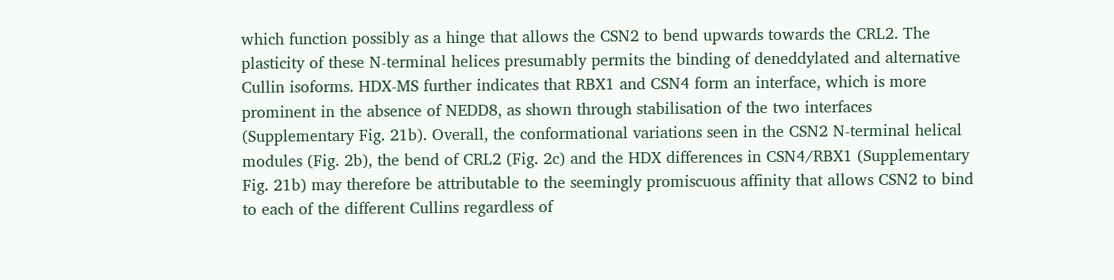which function possibly as a hinge that allows the CSN2 to bend upwards towards the CRL2. The plasticity of these N-terminal helices presumably permits the binding of deneddylated and alternative Cullin isoforms. HDX-MS further indicates that RBX1 and CSN4 form an interface, which is more prominent in the absence of NEDD8, as shown through stabilisation of the two interfaces (Supplementary Fig. 21b). Overall, the conformational variations seen in the CSN2 N-terminal helical modules (Fig. 2b), the bend of CRL2 (Fig. 2c) and the HDX differences in CSN4/RBX1 (Supplementary Fig. 21b) may therefore be attributable to the seemingly promiscuous affinity that allows CSN2 to bind to each of the different Cullins regardless of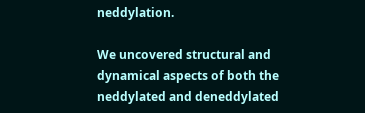neddylation.

We uncovered structural and dynamical aspects of both the neddylated and deneddylated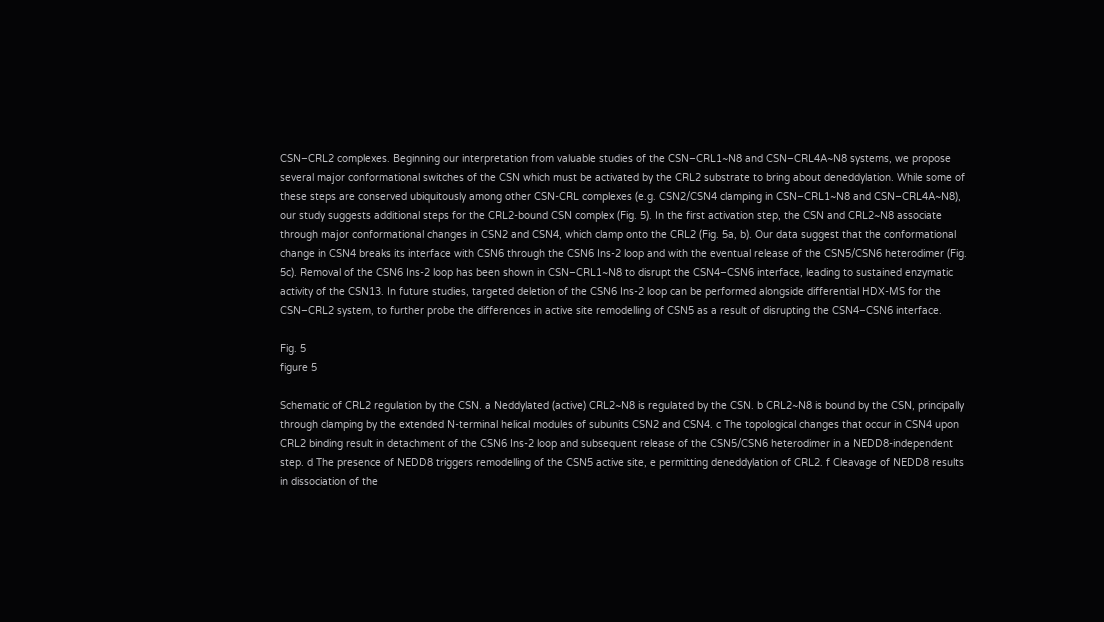CSN–CRL2 complexes. Beginning our interpretation from valuable studies of the CSN–CRL1~N8 and CSN–CRL4A~N8 systems, we propose several major conformational switches of the CSN which must be activated by the CRL2 substrate to bring about deneddylation. While some of these steps are conserved ubiquitously among other CSN-CRL complexes (e.g. CSN2/CSN4 clamping in CSN–CRL1~N8 and CSN–CRL4A~N8), our study suggests additional steps for the CRL2-bound CSN complex (Fig. 5). In the first activation step, the CSN and CRL2~N8 associate through major conformational changes in CSN2 and CSN4, which clamp onto the CRL2 (Fig. 5a, b). Our data suggest that the conformational change in CSN4 breaks its interface with CSN6 through the CSN6 Ins-2 loop and with the eventual release of the CSN5/CSN6 heterodimer (Fig. 5c). Removal of the CSN6 Ins-2 loop has been shown in CSN–CRL1~N8 to disrupt the CSN4–CSN6 interface, leading to sustained enzymatic activity of the CSN13. In future studies, targeted deletion of the CSN6 Ins-2 loop can be performed alongside differential HDX-MS for the CSN–CRL2 system, to further probe the differences in active site remodelling of CSN5 as a result of disrupting the CSN4–CSN6 interface.

Fig. 5
figure 5

Schematic of CRL2 regulation by the CSN. a Neddylated (active) CRL2~N8 is regulated by the CSN. b CRL2~N8 is bound by the CSN, principally through clamping by the extended N-terminal helical modules of subunits CSN2 and CSN4. c The topological changes that occur in CSN4 upon CRL2 binding result in detachment of the CSN6 Ins-2 loop and subsequent release of the CSN5/CSN6 heterodimer in a NEDD8-independent step. d The presence of NEDD8 triggers remodelling of the CSN5 active site, e permitting deneddylation of CRL2. f Cleavage of NEDD8 results in dissociation of the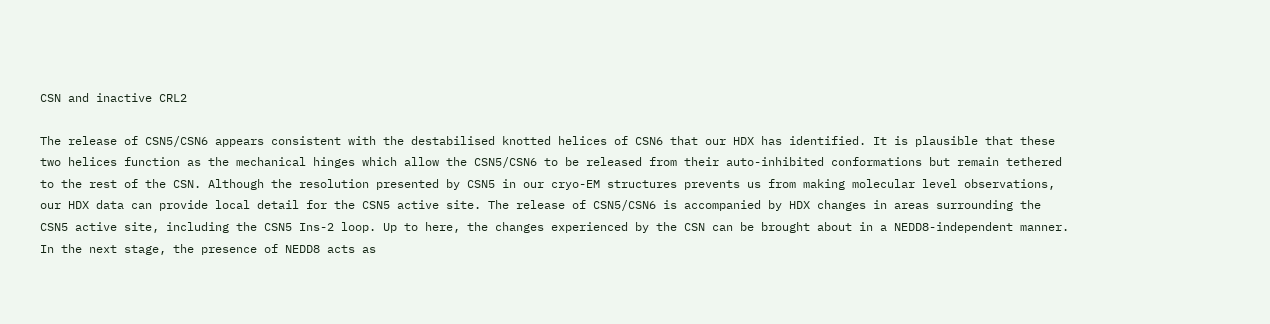CSN and inactive CRL2

The release of CSN5/CSN6 appears consistent with the destabilised knotted helices of CSN6 that our HDX has identified. It is plausible that these two helices function as the mechanical hinges which allow the CSN5/CSN6 to be released from their auto-inhibited conformations but remain tethered to the rest of the CSN. Although the resolution presented by CSN5 in our cryo-EM structures prevents us from making molecular level observations, our HDX data can provide local detail for the CSN5 active site. The release of CSN5/CSN6 is accompanied by HDX changes in areas surrounding the CSN5 active site, including the CSN5 Ins-2 loop. Up to here, the changes experienced by the CSN can be brought about in a NEDD8-independent manner. In the next stage, the presence of NEDD8 acts as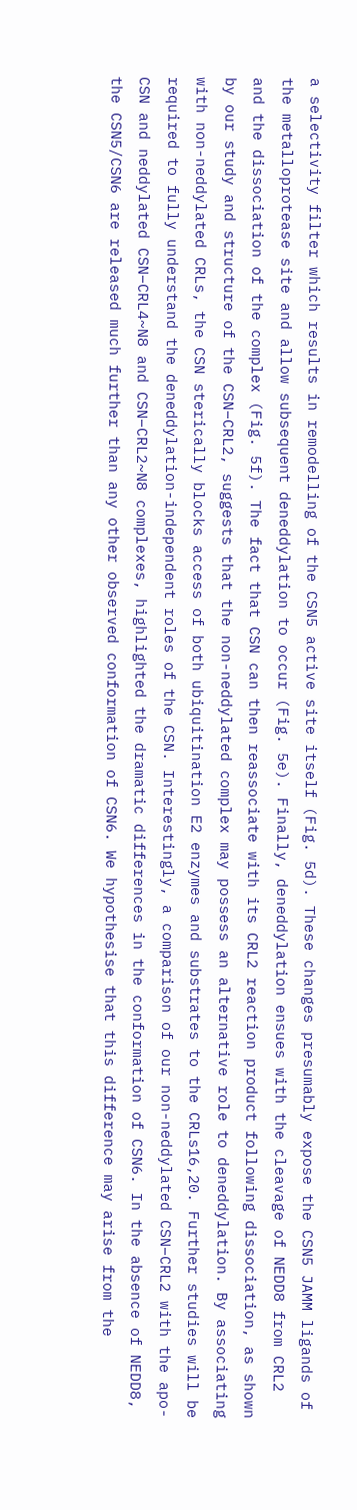a selectivity filter which results in remodelling of the CSN5 active site itself (Fig. 5d). These changes presumably expose the CSN5 JAMM ligands of the metalloprotease site and allow subsequent deneddylation to occur (Fig. 5e). Finally, deneddylation ensues with the cleavage of NEDD8 from CRL2 and the dissociation of the complex (Fig. 5f). The fact that CSN can then reassociate with its CRL2 reaction product following dissociation, as shown by our study and structure of the CSN–CRL2, suggests that the non-neddylated complex may possess an alternative role to deneddylation. By associating with non-neddylated CRLs, the CSN sterically blocks access of both ubiquitination E2 enzymes and substrates to the CRLs16,20. Further studies will be required to fully understand the deneddylation-independent roles of the CSN. Interestingly, a comparison of our non-neddylated CSN–CRL2 with the apo-CSN and neddylated CSN–CRL4~N8 and CSN–CRL2~N8 complexes, highlighted the dramatic differences in the conformation of CSN6. In the absence of NEDD8, the CSN5/CSN6 are released much further than any other observed conformation of CSN6. We hypothesise that this difference may arise from the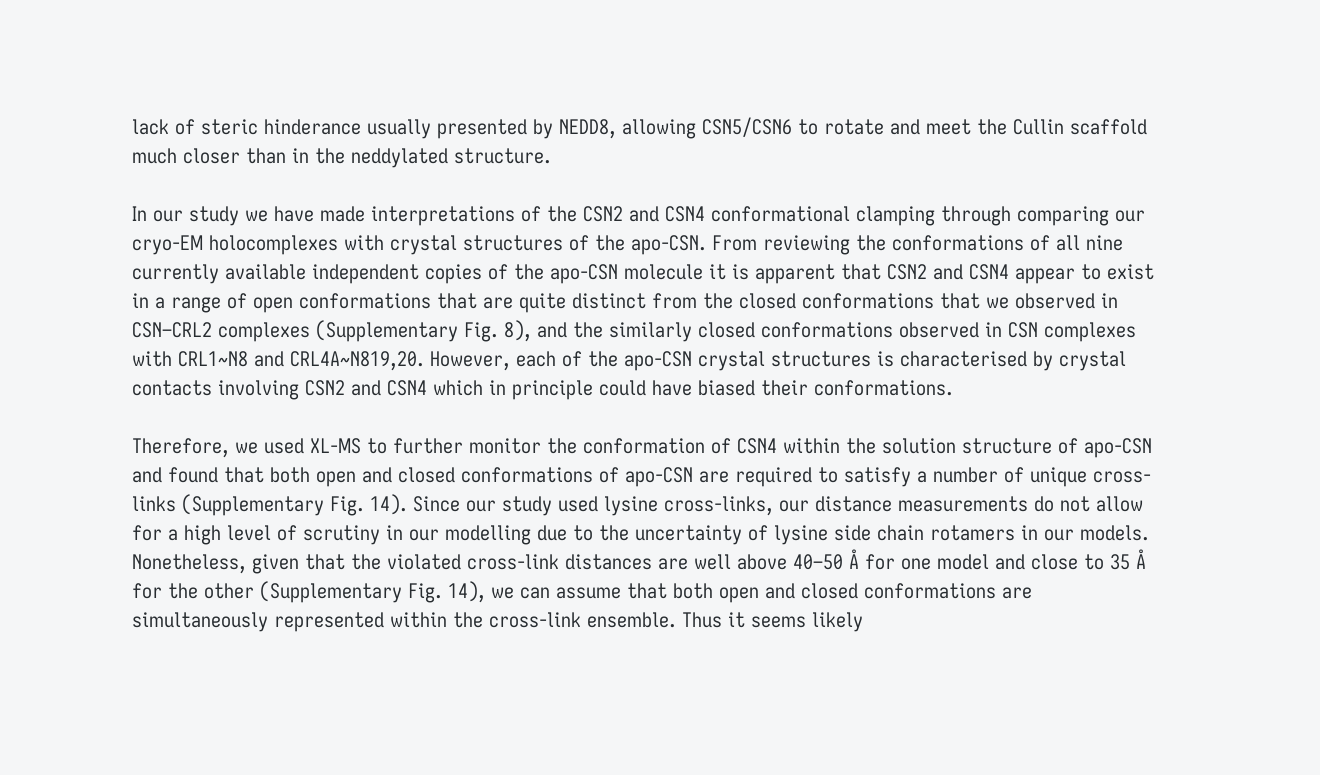lack of steric hinderance usually presented by NEDD8, allowing CSN5/CSN6 to rotate and meet the Cullin scaffold much closer than in the neddylated structure.

In our study we have made interpretations of the CSN2 and CSN4 conformational clamping through comparing our cryo-EM holocomplexes with crystal structures of the apo-CSN. From reviewing the conformations of all nine currently available independent copies of the apo-CSN molecule it is apparent that CSN2 and CSN4 appear to exist in a range of open conformations that are quite distinct from the closed conformations that we observed in CSN–CRL2 complexes (Supplementary Fig. 8), and the similarly closed conformations observed in CSN complexes with CRL1~N8 and CRL4A~N819,20. However, each of the apo-CSN crystal structures is characterised by crystal contacts involving CSN2 and CSN4 which in principle could have biased their conformations.

Therefore, we used XL-MS to further monitor the conformation of CSN4 within the solution structure of apo-CSN and found that both open and closed conformations of apo-CSN are required to satisfy a number of unique cross-links (Supplementary Fig. 14). Since our study used lysine cross-links, our distance measurements do not allow for a high level of scrutiny in our modelling due to the uncertainty of lysine side chain rotamers in our models. Nonetheless, given that the violated cross-link distances are well above 40–50 Å for one model and close to 35 Å for the other (Supplementary Fig. 14), we can assume that both open and closed conformations are simultaneously represented within the cross-link ensemble. Thus it seems likely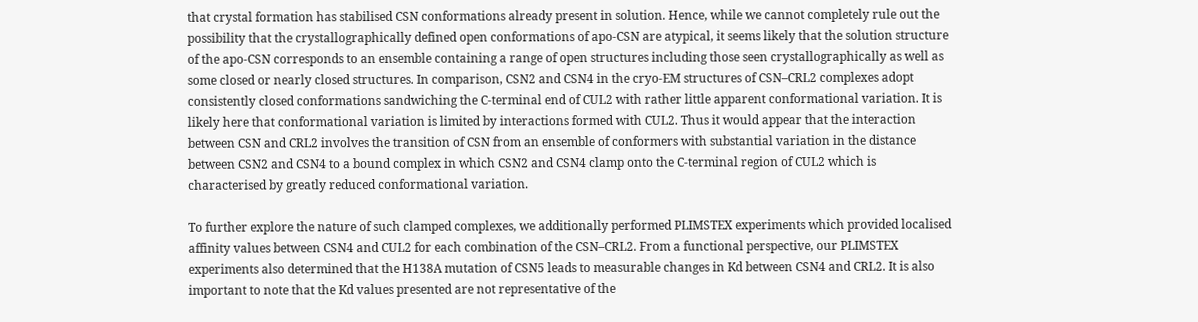that crystal formation has stabilised CSN conformations already present in solution. Hence, while we cannot completely rule out the possibility that the crystallographically defined open conformations of apo-CSN are atypical, it seems likely that the solution structure of the apo-CSN corresponds to an ensemble containing a range of open structures including those seen crystallographically as well as some closed or nearly closed structures. In comparison, CSN2 and CSN4 in the cryo-EM structures of CSN–CRL2 complexes adopt consistently closed conformations sandwiching the C-terminal end of CUL2 with rather little apparent conformational variation. It is likely here that conformational variation is limited by interactions formed with CUL2. Thus it would appear that the interaction between CSN and CRL2 involves the transition of CSN from an ensemble of conformers with substantial variation in the distance between CSN2 and CSN4 to a bound complex in which CSN2 and CSN4 clamp onto the C-terminal region of CUL2 which is characterised by greatly reduced conformational variation.

To further explore the nature of such clamped complexes, we additionally performed PLIMSTEX experiments which provided localised affinity values between CSN4 and CUL2 for each combination of the CSN–CRL2. From a functional perspective, our PLIMSTEX experiments also determined that the H138A mutation of CSN5 leads to measurable changes in Kd between CSN4 and CRL2. It is also important to note that the Kd values presented are not representative of the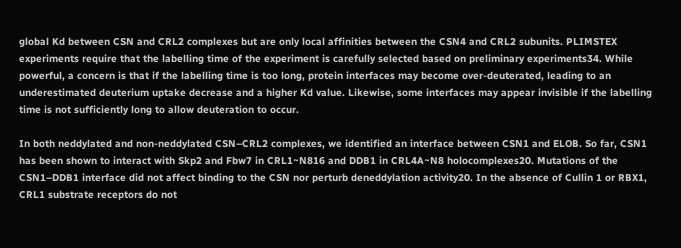global Kd between CSN and CRL2 complexes but are only local affinities between the CSN4 and CRL2 subunits. PLIMSTEX experiments require that the labelling time of the experiment is carefully selected based on preliminary experiments34. While powerful, a concern is that if the labelling time is too long, protein interfaces may become over-deuterated, leading to an underestimated deuterium uptake decrease and a higher Kd value. Likewise, some interfaces may appear invisible if the labelling time is not sufficiently long to allow deuteration to occur.

In both neddylated and non-neddylated CSN–CRL2 complexes, we identified an interface between CSN1 and ELOB. So far, CSN1 has been shown to interact with Skp2 and Fbw7 in CRL1~N816 and DDB1 in CRL4A~N8 holocomplexes20. Mutations of the CSN1–DDB1 interface did not affect binding to the CSN nor perturb deneddylation activity20. In the absence of Cullin 1 or RBX1, CRL1 substrate receptors do not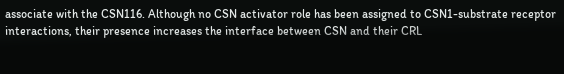associate with the CSN116. Although no CSN activator role has been assigned to CSN1-substrate receptor interactions, their presence increases the interface between CSN and their CRL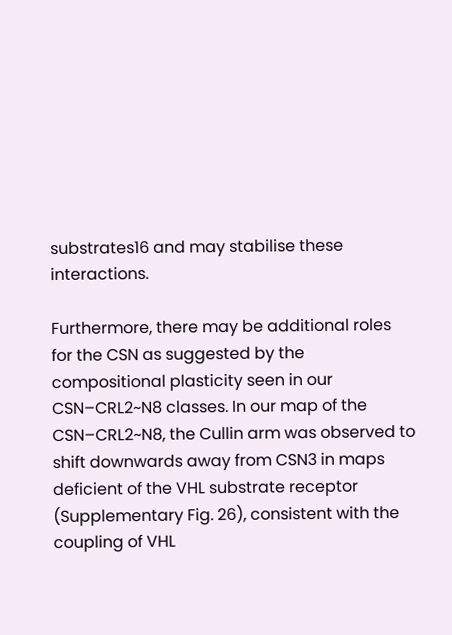substrates16 and may stabilise these interactions.

Furthermore, there may be additional roles for the CSN as suggested by the compositional plasticity seen in our CSN–CRL2~N8 classes. In our map of the CSN–CRL2~N8, the Cullin arm was observed to shift downwards away from CSN3 in maps deficient of the VHL substrate receptor (Supplementary Fig. 26), consistent with the coupling of VHL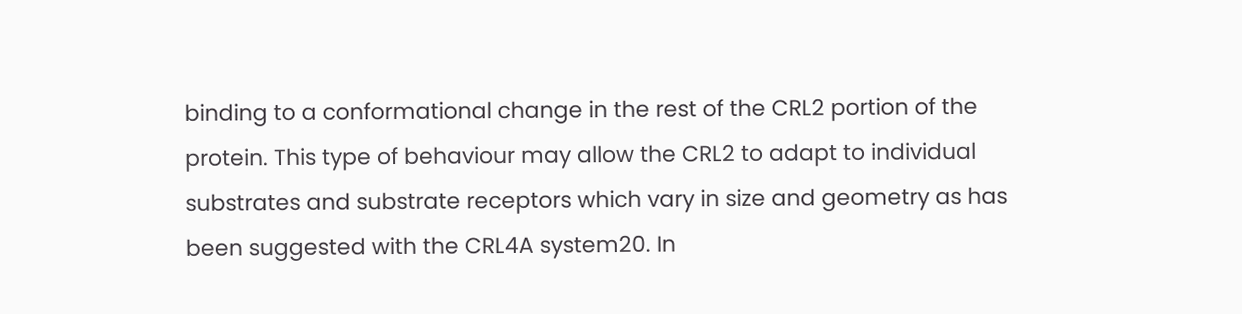binding to a conformational change in the rest of the CRL2 portion of the protein. This type of behaviour may allow the CRL2 to adapt to individual substrates and substrate receptors which vary in size and geometry as has been suggested with the CRL4A system20. In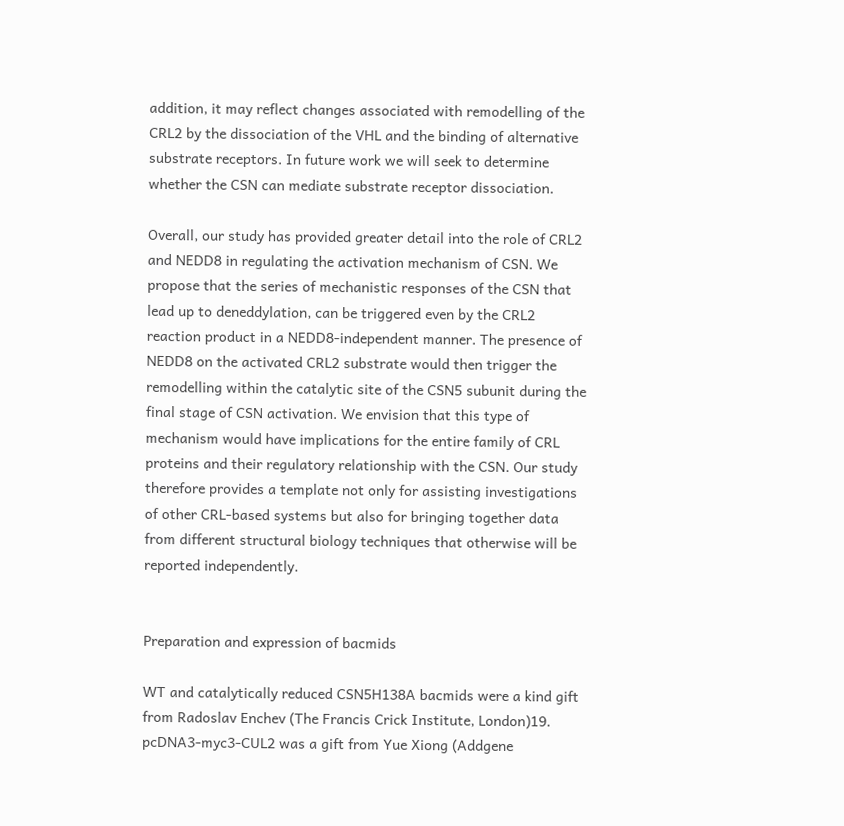addition, it may reflect changes associated with remodelling of the CRL2 by the dissociation of the VHL and the binding of alternative substrate receptors. In future work we will seek to determine whether the CSN can mediate substrate receptor dissociation.

Overall, our study has provided greater detail into the role of CRL2 and NEDD8 in regulating the activation mechanism of CSN. We propose that the series of mechanistic responses of the CSN that lead up to deneddylation, can be triggered even by the CRL2 reaction product in a NEDD8-independent manner. The presence of NEDD8 on the activated CRL2 substrate would then trigger the remodelling within the catalytic site of the CSN5 subunit during the final stage of CSN activation. We envision that this type of mechanism would have implications for the entire family of CRL proteins and their regulatory relationship with the CSN. Our study therefore provides a template not only for assisting investigations of other CRL-based systems but also for bringing together data from different structural biology techniques that otherwise will be reported independently.


Preparation and expression of bacmids

WT and catalytically reduced CSN5H138A bacmids were a kind gift from Radoslav Enchev (The Francis Crick Institute, London)19. pcDNA3-myc3-CUL2 was a gift from Yue Xiong (Addgene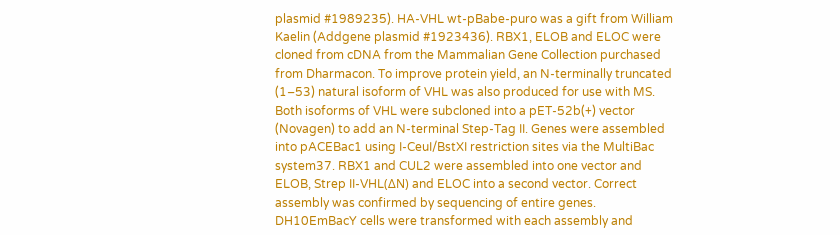plasmid #1989235). HA-VHL wt-pBabe-puro was a gift from William Kaelin (Addgene plasmid #1923436). RBX1, ELOB and ELOC were cloned from cDNA from the Mammalian Gene Collection purchased from Dharmacon. To improve protein yield, an N-terminally truncated (1–53) natural isoform of VHL was also produced for use with MS. Both isoforms of VHL were subcloned into a pET-52b(+) vector (Novagen) to add an N-terminal Step-Tag II. Genes were assembled into pACEBac1 using I-CeuI/BstXI restriction sites via the MultiBac system37. RBX1 and CUL2 were assembled into one vector and ELOB, Strep II-VHL(ΔN) and ELOC into a second vector. Correct assembly was confirmed by sequencing of entire genes. DH10EmBacY cells were transformed with each assembly and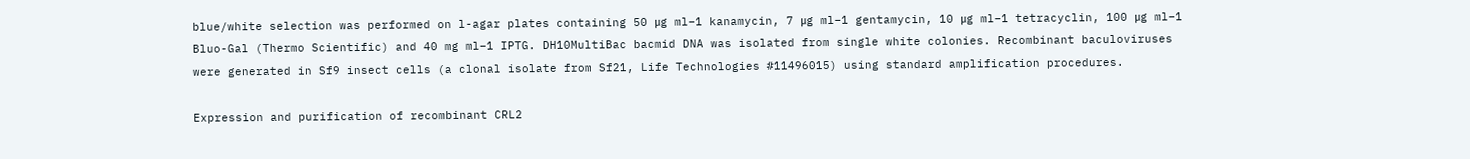blue/white selection was performed on l-agar plates containing 50 μg ml−1 kanamycin, 7 μg ml−1 gentamycin, 10 μg ml−1 tetracyclin, 100 μg ml−1 Bluo-Gal (Thermo Scientific) and 40 mg ml−1 IPTG. DH10MultiBac bacmid DNA was isolated from single white colonies. Recombinant baculoviruses were generated in Sf9 insect cells (a clonal isolate from Sf21, Life Technologies #11496015) using standard amplification procedures.

Expression and purification of recombinant CRL2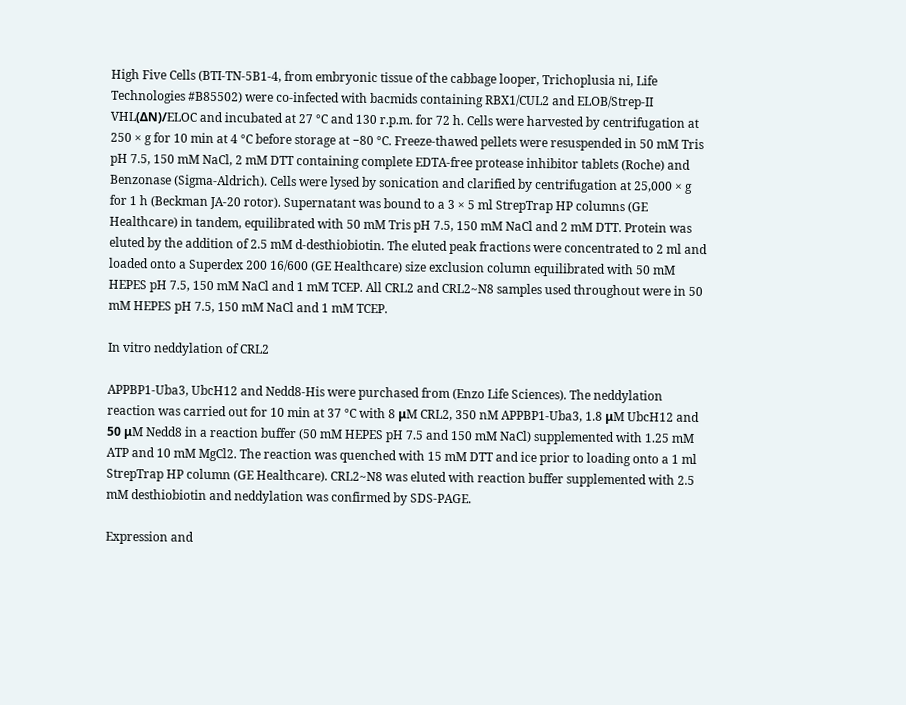High Five Cells (BTI-TN-5B1-4, from embryonic tissue of the cabbage looper, Trichoplusia ni, Life Technologies #B85502) were co-infected with bacmids containing RBX1/CUL2 and ELOB/Strep-II VHL(ΔN)/ELOC and incubated at 27 °C and 130 r.p.m. for 72 h. Cells were harvested by centrifugation at 250 × g for 10 min at 4 °C before storage at −80 °C. Freeze-thawed pellets were resuspended in 50 mM Tris pH 7.5, 150 mM NaCl, 2 mM DTT containing complete EDTA-free protease inhibitor tablets (Roche) and Benzonase (Sigma-Aldrich). Cells were lysed by sonication and clarified by centrifugation at 25,000 × g for 1 h (Beckman JA-20 rotor). Supernatant was bound to a 3 × 5 ml StrepTrap HP columns (GE Healthcare) in tandem, equilibrated with 50 mM Tris pH 7.5, 150 mM NaCl and 2 mM DTT. Protein was eluted by the addition of 2.5 mM d-desthiobiotin. The eluted peak fractions were concentrated to 2 ml and loaded onto a Superdex 200 16/600 (GE Healthcare) size exclusion column equilibrated with 50 mM HEPES pH 7.5, 150 mM NaCl and 1 mM TCEP. All CRL2 and CRL2~N8 samples used throughout were in 50 mM HEPES pH 7.5, 150 mM NaCl and 1 mM TCEP.

In vitro neddylation of CRL2

APPBP1-Uba3, UbcH12 and Nedd8-His were purchased from (Enzo Life Sciences). The neddylation reaction was carried out for 10 min at 37 °C with 8 μM CRL2, 350 nM APPBP1-Uba3, 1.8 μM UbcH12 and 50 μM Nedd8 in a reaction buffer (50 mM HEPES pH 7.5 and 150 mM NaCl) supplemented with 1.25 mM ATP and 10 mM MgCl2. The reaction was quenched with 15 mM DTT and ice prior to loading onto a 1 ml StrepTrap HP column (GE Healthcare). CRL2~N8 was eluted with reaction buffer supplemented with 2.5 mM desthiobiotin and neddylation was confirmed by SDS-PAGE.

Expression and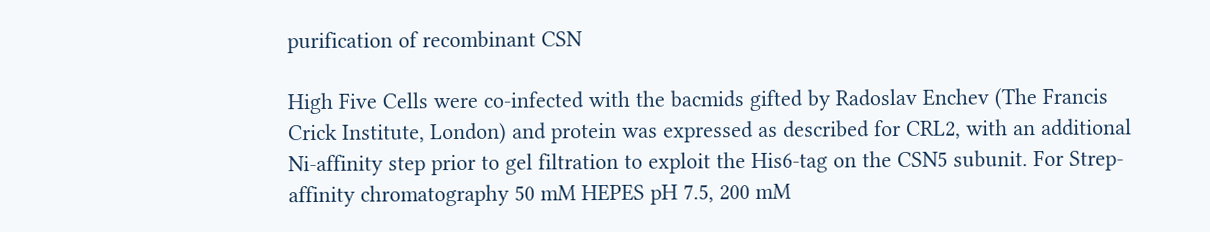purification of recombinant CSN

High Five Cells were co-infected with the bacmids gifted by Radoslav Enchev (The Francis Crick Institute, London) and protein was expressed as described for CRL2, with an additional Ni-affinity step prior to gel filtration to exploit the His6-tag on the CSN5 subunit. For Strep-affinity chromatography 50 mM HEPES pH 7.5, 200 mM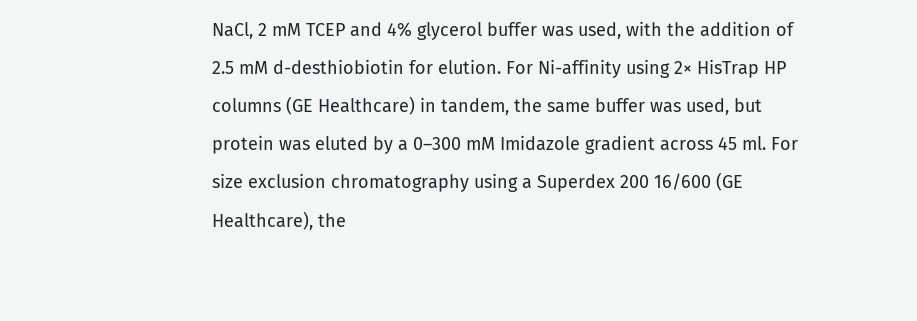NaCl, 2 mM TCEP and 4% glycerol buffer was used, with the addition of 2.5 mM d-desthiobiotin for elution. For Ni-affinity using 2× HisTrap HP columns (GE Healthcare) in tandem, the same buffer was used, but protein was eluted by a 0–300 mM Imidazole gradient across 45 ml. For size exclusion chromatography using a Superdex 200 16/600 (GE Healthcare), the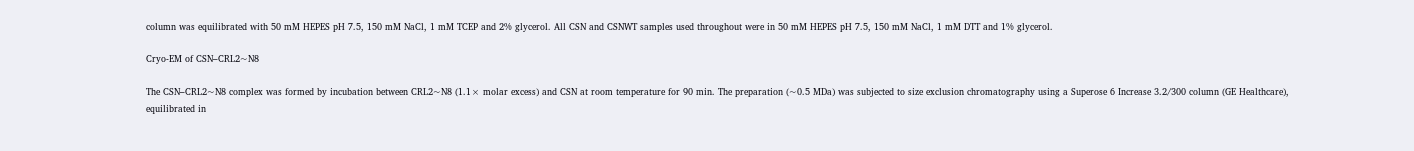column was equilibrated with 50 mM HEPES pH 7.5, 150 mM NaCl, 1 mM TCEP and 2% glycerol. All CSN and CSNWT samples used throughout were in 50 mM HEPES pH 7.5, 150 mM NaCl, 1 mM DTT and 1% glycerol.

Cryo-EM of CSN–CRL2~N8

The CSN–CRL2~N8 complex was formed by incubation between CRL2~N8 (1.1× molar excess) and CSN at room temperature for 90 min. The preparation (~0.5 MDa) was subjected to size exclusion chromatography using a Superose 6 Increase 3.2/300 column (GE Healthcare), equilibrated in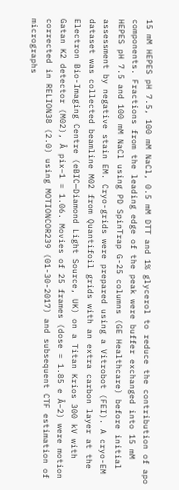15 mM HEPES pH 7.5, 100 mM NaCl, 0.5 mM DTT and 1% glycerol to reduce the contribution of apo components. Fractions from the leading edge of the peak were buffer exchanged into 15 mM HEPES pH 7.5 and 100 mM NaCl using PD SpinTrap G-25 columns (GE Healthcare) before initial assessment by negative stain EM. Cryo-grids were prepared using a Vitrobot (FEI). A cryo-EM dataset was collected beamline M02 from Quantifoil grids with an extra carbon layer at the Electron Bio-Imaging Centre (eBIC—Diamond Light Source, UK) on a Titan Krios 300 kV with Gatan K2 detector (M02), Å pix−1 = 1.06. Movies of 25 frames (dose = 1.85 e Å−2) were motion corrected in RELION38 (2.0) using MOTIONCOR239 (01-30-2017) and subsequent CTF estimation of micrographs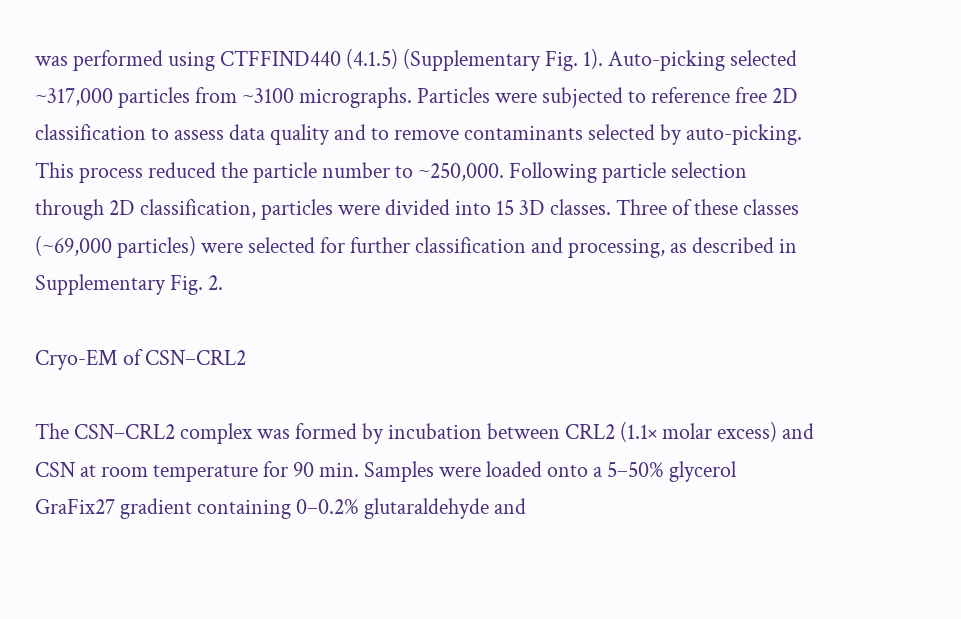was performed using CTFFIND440 (4.1.5) (Supplementary Fig. 1). Auto-picking selected ~317,000 particles from ~3100 micrographs. Particles were subjected to reference free 2D classification to assess data quality and to remove contaminants selected by auto-picking. This process reduced the particle number to ~250,000. Following particle selection through 2D classification, particles were divided into 15 3D classes. Three of these classes (~69,000 particles) were selected for further classification and processing, as described in Supplementary Fig. 2.

Cryo-EM of CSN–CRL2

The CSN–CRL2 complex was formed by incubation between CRL2 (1.1× molar excess) and CSN at room temperature for 90 min. Samples were loaded onto a 5–50% glycerol GraFix27 gradient containing 0–0.2% glutaraldehyde and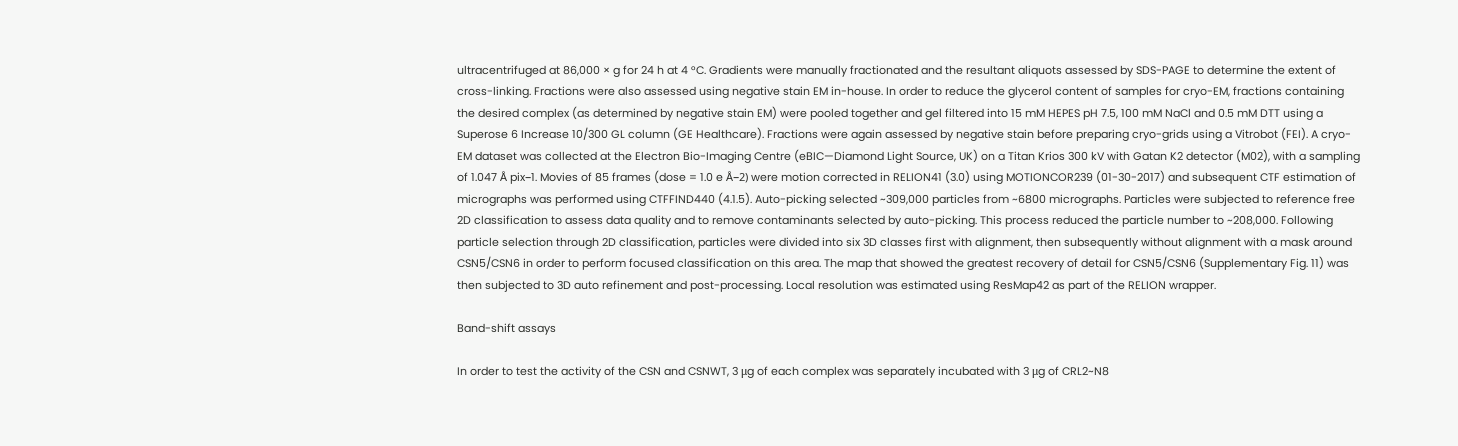ultracentrifuged at 86,000 × g for 24 h at 4 °C. Gradients were manually fractionated and the resultant aliquots assessed by SDS-PAGE to determine the extent of cross-linking. Fractions were also assessed using negative stain EM in-house. In order to reduce the glycerol content of samples for cryo-EM, fractions containing the desired complex (as determined by negative stain EM) were pooled together and gel filtered into 15 mM HEPES pH 7.5, 100 mM NaCl and 0.5 mM DTT using a Superose 6 Increase 10/300 GL column (GE Healthcare). Fractions were again assessed by negative stain before preparing cryo-grids using a Vitrobot (FEI). A cryo-EM dataset was collected at the Electron Bio-Imaging Centre (eBIC—Diamond Light Source, UK) on a Titan Krios 300 kV with Gatan K2 detector (M02), with a sampling of 1.047 Å pix−1. Movies of 85 frames (dose = 1.0 e Å−2) were motion corrected in RELION41 (3.0) using MOTIONCOR239 (01-30-2017) and subsequent CTF estimation of micrographs was performed using CTFFIND440 (4.1.5). Auto-picking selected ~309,000 particles from ~6800 micrographs. Particles were subjected to reference free 2D classification to assess data quality and to remove contaminants selected by auto-picking. This process reduced the particle number to ~208,000. Following particle selection through 2D classification, particles were divided into six 3D classes first with alignment, then subsequently without alignment with a mask around CSN5/CSN6 in order to perform focused classification on this area. The map that showed the greatest recovery of detail for CSN5/CSN6 (Supplementary Fig. 11) was then subjected to 3D auto refinement and post-processing. Local resolution was estimated using ResMap42 as part of the RELION wrapper.

Band-shift assays

In order to test the activity of the CSN and CSNWT, 3 μg of each complex was separately incubated with 3 μg of CRL2~N8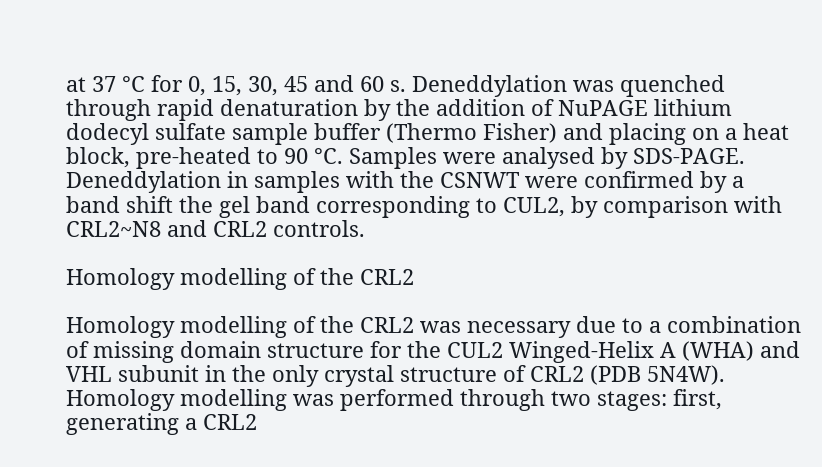at 37 °C for 0, 15, 30, 45 and 60 s. Deneddylation was quenched through rapid denaturation by the addition of NuPAGE lithium dodecyl sulfate sample buffer (Thermo Fisher) and placing on a heat block, pre-heated to 90 °C. Samples were analysed by SDS-PAGE. Deneddylation in samples with the CSNWT were confirmed by a band shift the gel band corresponding to CUL2, by comparison with CRL2~N8 and CRL2 controls.

Homology modelling of the CRL2

Homology modelling of the CRL2 was necessary due to a combination of missing domain structure for the CUL2 Winged-Helix A (WHA) and VHL subunit in the only crystal structure of CRL2 (PDB 5N4W). Homology modelling was performed through two stages: first, generating a CRL2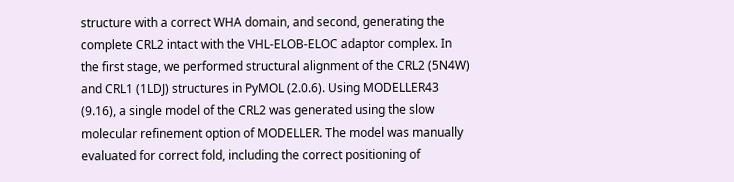structure with a correct WHA domain, and second, generating the complete CRL2 intact with the VHL-ELOB-ELOC adaptor complex. In the first stage, we performed structural alignment of the CRL2 (5N4W) and CRL1 (1LDJ) structures in PyMOL (2.0.6). Using MODELLER43 (9.16), a single model of the CRL2 was generated using the slow molecular refinement option of MODELLER. The model was manually evaluated for correct fold, including the correct positioning of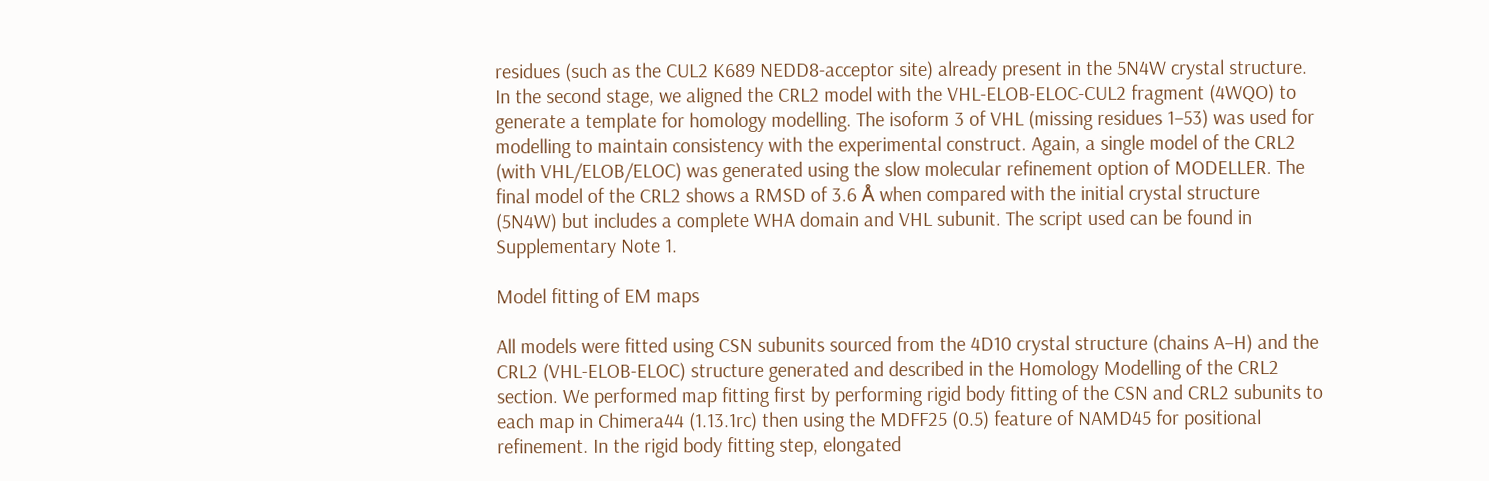residues (such as the CUL2 K689 NEDD8-acceptor site) already present in the 5N4W crystal structure. In the second stage, we aligned the CRL2 model with the VHL-ELOB-ELOC-CUL2 fragment (4WQO) to generate a template for homology modelling. The isoform 3 of VHL (missing residues 1–53) was used for modelling to maintain consistency with the experimental construct. Again, a single model of the CRL2 (with VHL/ELOB/ELOC) was generated using the slow molecular refinement option of MODELLER. The final model of the CRL2 shows a RMSD of 3.6 Å when compared with the initial crystal structure (5N4W) but includes a complete WHA domain and VHL subunit. The script used can be found in Supplementary Note 1.

Model fitting of EM maps

All models were fitted using CSN subunits sourced from the 4D10 crystal structure (chains A–H) and the CRL2 (VHL-ELOB-ELOC) structure generated and described in the Homology Modelling of the CRL2 section. We performed map fitting first by performing rigid body fitting of the CSN and CRL2 subunits to each map in Chimera44 (1.13.1rc) then using the MDFF25 (0.5) feature of NAMD45 for positional refinement. In the rigid body fitting step, elongated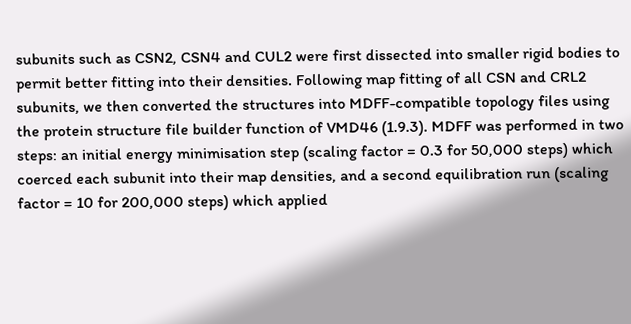subunits such as CSN2, CSN4 and CUL2 were first dissected into smaller rigid bodies to permit better fitting into their densities. Following map fitting of all CSN and CRL2 subunits, we then converted the structures into MDFF-compatible topology files using the protein structure file builder function of VMD46 (1.9.3). MDFF was performed in two steps: an initial energy minimisation step (scaling factor = 0.3 for 50,000 steps) which coerced each subunit into their map densities, and a second equilibration run (scaling factor = 10 for 200,000 steps) which applied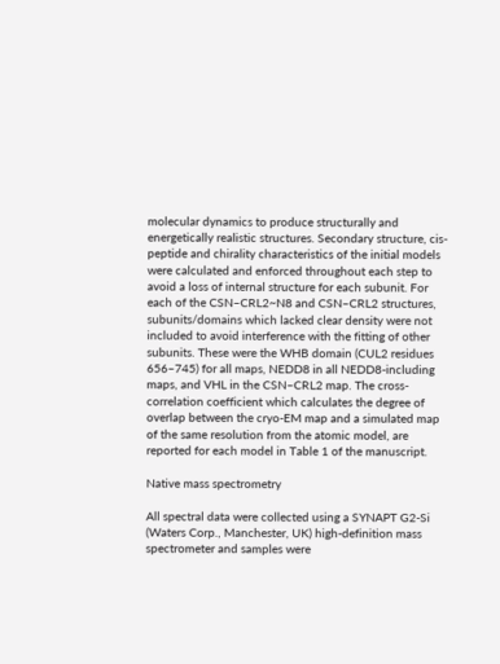molecular dynamics to produce structurally and energetically realistic structures. Secondary structure, cis-peptide and chirality characteristics of the initial models were calculated and enforced throughout each step to avoid a loss of internal structure for each subunit. For each of the CSN–CRL2~N8 and CSN–CRL2 structures, subunits/domains which lacked clear density were not included to avoid interference with the fitting of other subunits. These were the WHB domain (CUL2 residues 656–745) for all maps, NEDD8 in all NEDD8-including maps, and VHL in the CSN–CRL2 map. The cross-correlation coefficient which calculates the degree of overlap between the cryo-EM map and a simulated map of the same resolution from the atomic model, are reported for each model in Table 1 of the manuscript.

Native mass spectrometry

All spectral data were collected using a SYNAPT G2-Si (Waters Corp., Manchester, UK) high-definition mass spectrometer and samples were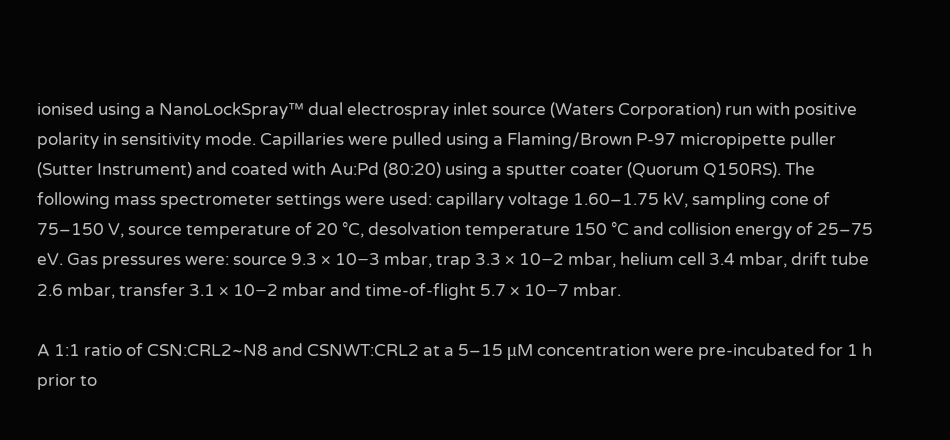ionised using a NanoLockSpray™ dual electrospray inlet source (Waters Corporation) run with positive polarity in sensitivity mode. Capillaries were pulled using a Flaming/Brown P-97 micropipette puller (Sutter Instrument) and coated with Au:Pd (80:20) using a sputter coater (Quorum Q150RS). The following mass spectrometer settings were used: capillary voltage 1.60–1.75 kV, sampling cone of 75–150 V, source temperature of 20 °C, desolvation temperature 150 °C and collision energy of 25–75 eV. Gas pressures were: source 9.3 × 10−3 mbar, trap 3.3 × 10−2 mbar, helium cell 3.4 mbar, drift tube 2.6 mbar, transfer 3.1 × 10−2 mbar and time-of-flight 5.7 × 10−7 mbar.

A 1:1 ratio of CSN:CRL2~N8 and CSNWT:CRL2 at a 5–15 μM concentration were pre-incubated for 1 h prior to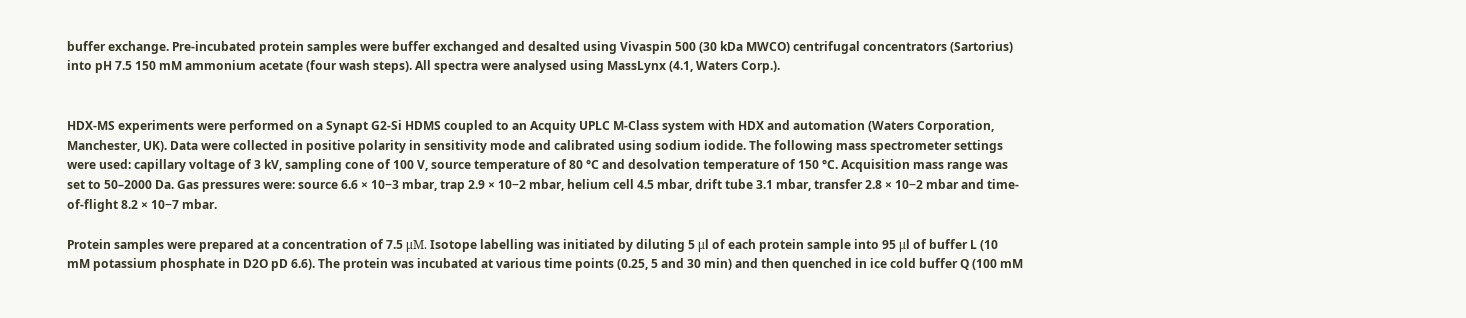buffer exchange. Pre-incubated protein samples were buffer exchanged and desalted using Vivaspin 500 (30 kDa MWCO) centrifugal concentrators (Sartorius) into pH 7.5 150 mM ammonium acetate (four wash steps). All spectra were analysed using MassLynx (4.1, Waters Corp.).


HDX-MS experiments were performed on a Synapt G2-Si HDMS coupled to an Acquity UPLC M-Class system with HDX and automation (Waters Corporation, Manchester, UK). Data were collected in positive polarity in sensitivity mode and calibrated using sodium iodide. The following mass spectrometer settings were used: capillary voltage of 3 kV, sampling cone of 100 V, source temperature of 80 °C and desolvation temperature of 150 °C. Acquisition mass range was set to 50–2000 Da. Gas pressures were: source 6.6 × 10−3 mbar, trap 2.9 × 10−2 mbar, helium cell 4.5 mbar, drift tube 3.1 mbar, transfer 2.8 × 10−2 mbar and time-of-flight 8.2 × 10−7 mbar.

Protein samples were prepared at a concentration of 7.5 μM. Isotope labelling was initiated by diluting 5 μl of each protein sample into 95 μl of buffer L (10 mM potassium phosphate in D2O pD 6.6). The protein was incubated at various time points (0.25, 5 and 30 min) and then quenched in ice cold buffer Q (100 mM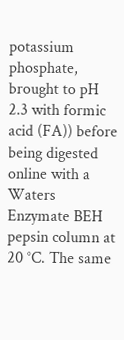potassium phosphate, brought to pH 2.3 with formic acid (FA)) before being digested online with a Waters Enzymate BEH pepsin column at 20 °C. The same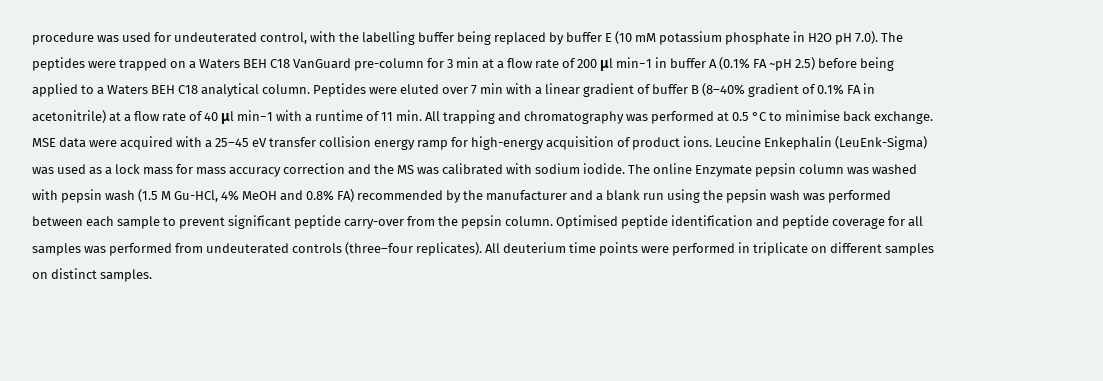procedure was used for undeuterated control, with the labelling buffer being replaced by buffer E (10 mM potassium phosphate in H2O pH 7.0). The peptides were trapped on a Waters BEH C18 VanGuard pre-column for 3 min at a flow rate of 200 μl min−1 in buffer A (0.1% FA ~pH 2.5) before being applied to a Waters BEH C18 analytical column. Peptides were eluted over 7 min with a linear gradient of buffer B (8–40% gradient of 0.1% FA in acetonitrile) at a flow rate of 40 μl min−1 with a runtime of 11 min. All trapping and chromatography was performed at 0.5 °C to minimise back exchange. MSE data were acquired with a 25–45 eV transfer collision energy ramp for high-energy acquisition of product ions. Leucine Enkephalin (LeuEnk-Sigma) was used as a lock mass for mass accuracy correction and the MS was calibrated with sodium iodide. The online Enzymate pepsin column was washed with pepsin wash (1.5 M Gu-HCl, 4% MeOH and 0.8% FA) recommended by the manufacturer and a blank run using the pepsin wash was performed between each sample to prevent significant peptide carry-over from the pepsin column. Optimised peptide identification and peptide coverage for all samples was performed from undeuterated controls (three–four replicates). All deuterium time points were performed in triplicate on different samples on distinct samples.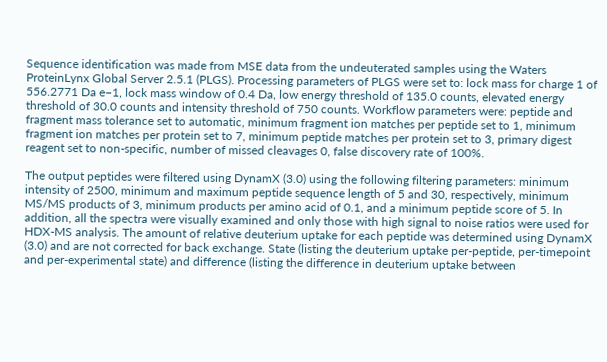Sequence identification was made from MSE data from the undeuterated samples using the Waters ProteinLynx Global Server 2.5.1 (PLGS). Processing parameters of PLGS were set to: lock mass for charge 1 of 556.2771 Da e−1, lock mass window of 0.4 Da, low energy threshold of 135.0 counts, elevated energy threshold of 30.0 counts and intensity threshold of 750 counts. Workflow parameters were: peptide and fragment mass tolerance set to automatic, minimum fragment ion matches per peptide set to 1, minimum fragment ion matches per protein set to 7, minimum peptide matches per protein set to 3, primary digest reagent set to non-specific, number of missed cleavages 0, false discovery rate of 100%.

The output peptides were filtered using DynamX (3.0) using the following filtering parameters: minimum intensity of 2500, minimum and maximum peptide sequence length of 5 and 30, respectively, minimum MS/MS products of 3, minimum products per amino acid of 0.1, and a minimum peptide score of 5. In addition, all the spectra were visually examined and only those with high signal to noise ratios were used for HDX-MS analysis. The amount of relative deuterium uptake for each peptide was determined using DynamX (3.0) and are not corrected for back exchange. State (listing the deuterium uptake per-peptide, per-timepoint and per-experimental state) and difference (listing the difference in deuterium uptake between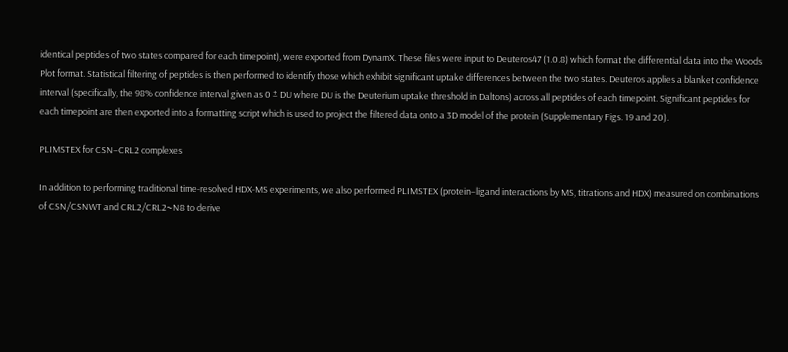identical peptides of two states compared for each timepoint), were exported from DynamX. These files were input to Deuteros47 (1.0.8) which format the differential data into the Woods Plot format. Statistical filtering of peptides is then performed to identify those which exhibit significant uptake differences between the two states. Deuteros applies a blanket confidence interval (specifically, the 98% confidence interval given as 0 ± DU where DU is the Deuterium uptake threshold in Daltons) across all peptides of each timepoint. Significant peptides for each timepoint are then exported into a formatting script which is used to project the filtered data onto a 3D model of the protein (Supplementary Figs. 19 and 20).

PLIMSTEX for CSN–CRL2 complexes

In addition to performing traditional time-resolved HDX-MS experiments, we also performed PLIMSTEX (protein–ligand interactions by MS, titrations and HDX) measured on combinations of CSN/CSNWT and CRL2/CRL2~N8 to derive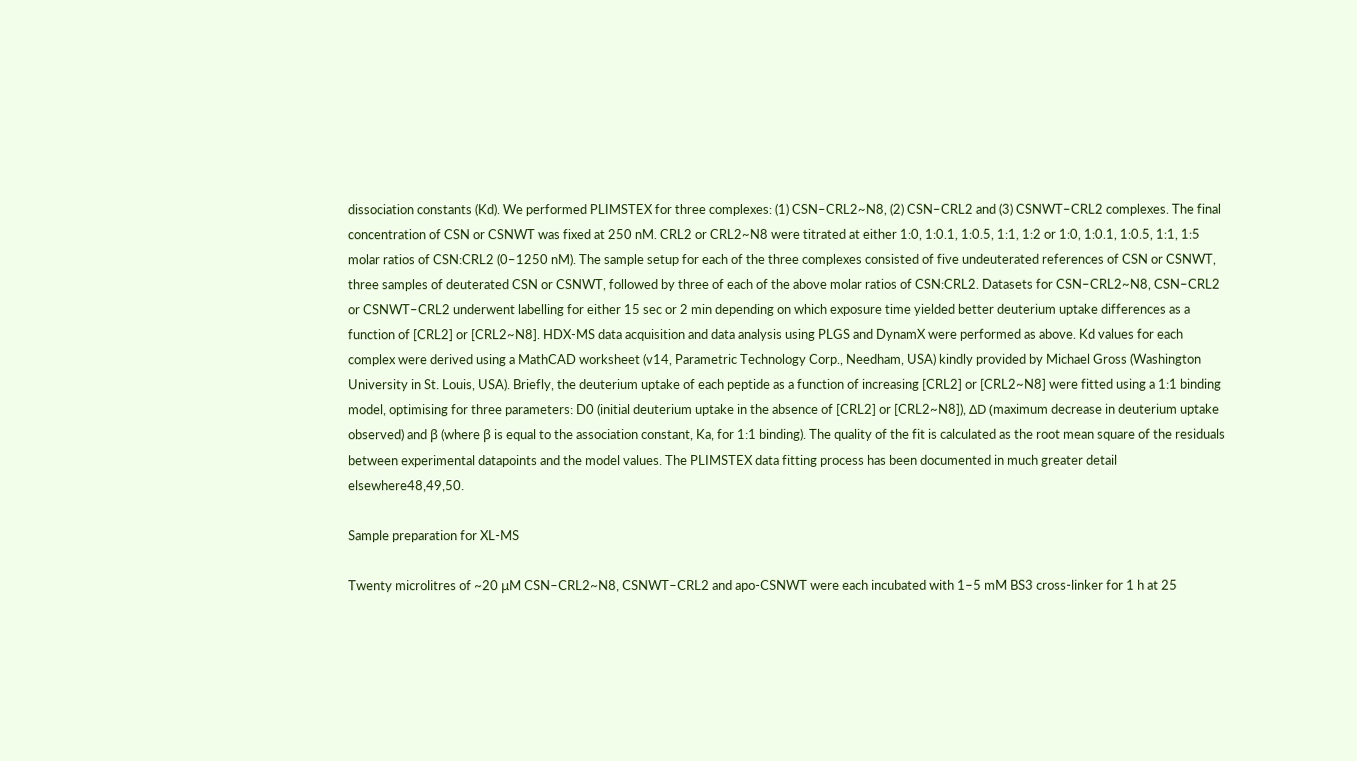dissociation constants (Kd). We performed PLIMSTEX for three complexes: (1) CSN–CRL2~N8, (2) CSN–CRL2 and (3) CSNWT–CRL2 complexes. The final concentration of CSN or CSNWT was fixed at 250 nM. CRL2 or CRL2~N8 were titrated at either 1:0, 1:0.1, 1:0.5, 1:1, 1:2 or 1:0, 1:0.1, 1:0.5, 1:1, 1:5 molar ratios of CSN:CRL2 (0–1250 nM). The sample setup for each of the three complexes consisted of five undeuterated references of CSN or CSNWT, three samples of deuterated CSN or CSNWT, followed by three of each of the above molar ratios of CSN:CRL2. Datasets for CSN–CRL2~N8, CSN–CRL2 or CSNWT–CRL2 underwent labelling for either 15 sec or 2 min depending on which exposure time yielded better deuterium uptake differences as a function of [CRL2] or [CRL2~N8]. HDX-MS data acquisition and data analysis using PLGS and DynamX were performed as above. Kd values for each complex were derived using a MathCAD worksheet (v14, Parametric Technology Corp., Needham, USA) kindly provided by Michael Gross (Washington University in St. Louis, USA). Briefly, the deuterium uptake of each peptide as a function of increasing [CRL2] or [CRL2~N8] were fitted using a 1:1 binding model, optimising for three parameters: D0 (initial deuterium uptake in the absence of [CRL2] or [CRL2~N8]), ΔD (maximum decrease in deuterium uptake observed) and β (where β is equal to the association constant, Ka, for 1:1 binding). The quality of the fit is calculated as the root mean square of the residuals between experimental datapoints and the model values. The PLIMSTEX data fitting process has been documented in much greater detail elsewhere48,49,50.

Sample preparation for XL-MS

Twenty microlitres of ~20 μM CSN–CRL2~N8, CSNWT–CRL2 and apo-CSNWT were each incubated with 1–5 mM BS3 cross-linker for 1 h at 25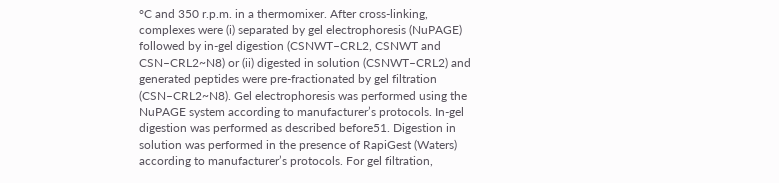°C and 350 r.p.m. in a thermomixer. After cross-linking, complexes were (i) separated by gel electrophoresis (NuPAGE) followed by in-gel digestion (CSNWT–CRL2, CSNWT and CSN–CRL2~N8) or (ii) digested in solution (CSNWT–CRL2) and generated peptides were pre-fractionated by gel filtration (CSN–CRL2~N8). Gel electrophoresis was performed using the NuPAGE system according to manufacturer’s protocols. In-gel digestion was performed as described before51. Digestion in solution was performed in the presence of RapiGest (Waters) according to manufacturer’s protocols. For gel filtration,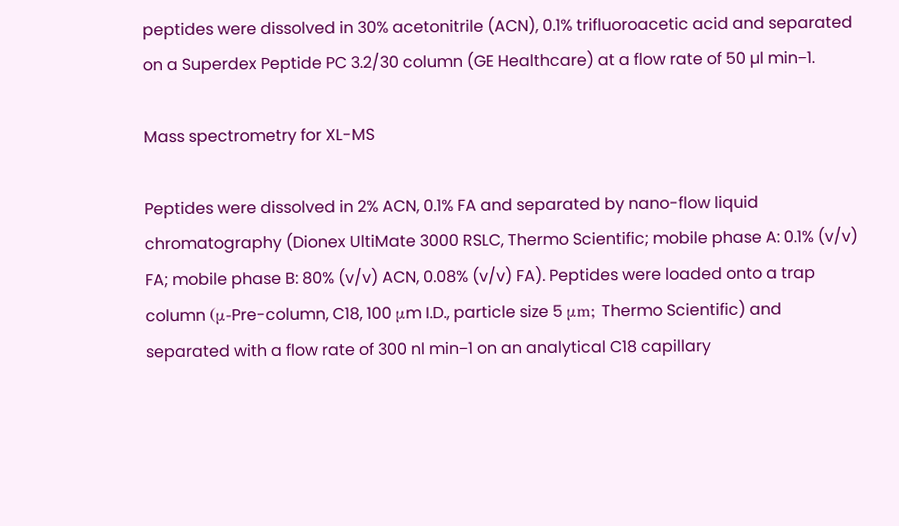peptides were dissolved in 30% acetonitrile (ACN), 0.1% trifluoroacetic acid and separated on a Superdex Peptide PC 3.2/30 column (GE Healthcare) at a flow rate of 50 µl min−1.

Mass spectrometry for XL-MS

Peptides were dissolved in 2% ACN, 0.1% FA and separated by nano-flow liquid chromatography (Dionex UltiMate 3000 RSLC, Thermo Scientific; mobile phase A: 0.1% (v/v) FA; mobile phase B: 80% (v/v) ACN, 0.08% (v/v) FA). Peptides were loaded onto a trap column (μ-Pre-column, C18, 100 μm I.D., particle size 5 μm; Thermo Scientific) and separated with a flow rate of 300 nl min−1 on an analytical C18 capillary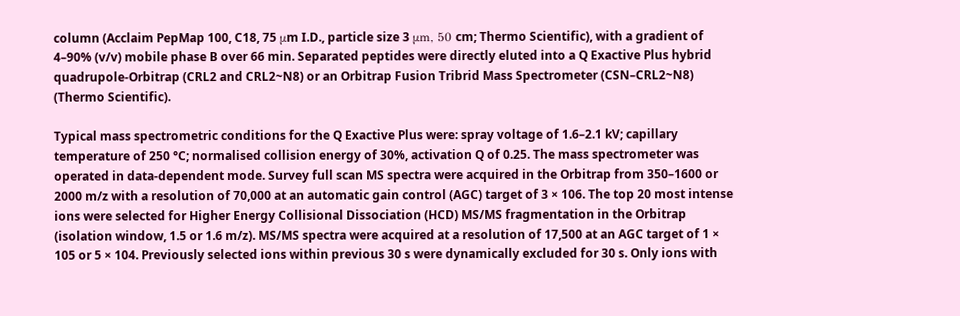column (Acclaim PepMap 100, C18, 75 μm I.D., particle size 3 μm, 50 cm; Thermo Scientific), with a gradient of 4–90% (v/v) mobile phase B over 66 min. Separated peptides were directly eluted into a Q Exactive Plus hybrid quadrupole-Orbitrap (CRL2 and CRL2~N8) or an Orbitrap Fusion Tribrid Mass Spectrometer (CSN–CRL2~N8) (Thermo Scientific).

Typical mass spectrometric conditions for the Q Exactive Plus were: spray voltage of 1.6–2.1 kV; capillary temperature of 250 °C; normalised collision energy of 30%, activation Q of 0.25. The mass spectrometer was operated in data-dependent mode. Survey full scan MS spectra were acquired in the Orbitrap from 350–1600 or 2000 m/z with a resolution of 70,000 at an automatic gain control (AGC) target of 3 × 106. The top 20 most intense ions were selected for Higher Energy Collisional Dissociation (HCD) MS/MS fragmentation in the Orbitrap (isolation window, 1.5 or 1.6 m/z). MS/MS spectra were acquired at a resolution of 17,500 at an AGC target of 1 × 105 or 5 × 104. Previously selected ions within previous 30 s were dynamically excluded for 30 s. Only ions with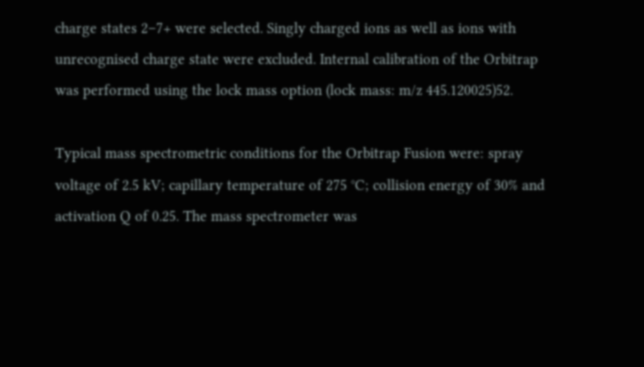charge states 2–7+ were selected. Singly charged ions as well as ions with unrecognised charge state were excluded. Internal calibration of the Orbitrap was performed using the lock mass option (lock mass: m/z 445.120025)52.

Typical mass spectrometric conditions for the Orbitrap Fusion were: spray voltage of 2.5 kV; capillary temperature of 275 °C; collision energy of 30% and activation Q of 0.25. The mass spectrometer was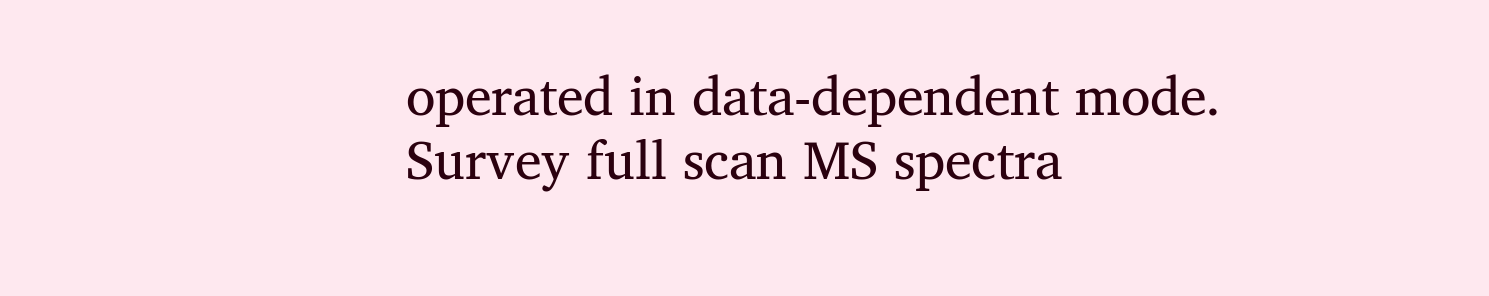operated in data-dependent mode. Survey full scan MS spectra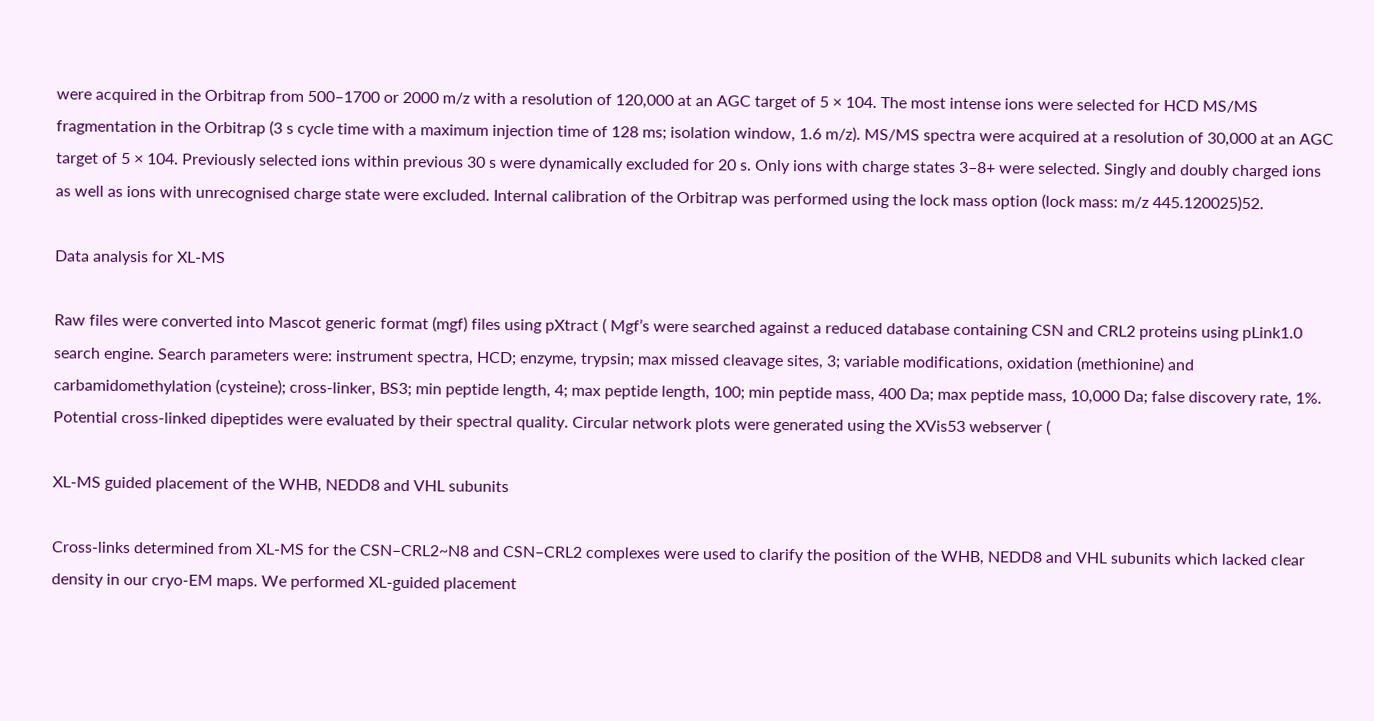were acquired in the Orbitrap from 500–1700 or 2000 m/z with a resolution of 120,000 at an AGC target of 5 × 104. The most intense ions were selected for HCD MS/MS fragmentation in the Orbitrap (3 s cycle time with a maximum injection time of 128 ms; isolation window, 1.6 m/z). MS/MS spectra were acquired at a resolution of 30,000 at an AGC target of 5 × 104. Previously selected ions within previous 30 s were dynamically excluded for 20 s. Only ions with charge states 3–8+ were selected. Singly and doubly charged ions as well as ions with unrecognised charge state were excluded. Internal calibration of the Orbitrap was performed using the lock mass option (lock mass: m/z 445.120025)52.

Data analysis for XL-MS

Raw files were converted into Mascot generic format (mgf) files using pXtract ( Mgf’s were searched against a reduced database containing CSN and CRL2 proteins using pLink1.0 search engine. Search parameters were: instrument spectra, HCD; enzyme, trypsin; max missed cleavage sites, 3; variable modifications, oxidation (methionine) and carbamidomethylation (cysteine); cross-linker, BS3; min peptide length, 4; max peptide length, 100; min peptide mass, 400 Da; max peptide mass, 10,000 Da; false discovery rate, 1%. Potential cross-linked dipeptides were evaluated by their spectral quality. Circular network plots were generated using the XVis53 webserver (

XL-MS guided placement of the WHB, NEDD8 and VHL subunits

Cross-links determined from XL-MS for the CSN–CRL2~N8 and CSN–CRL2 complexes were used to clarify the position of the WHB, NEDD8 and VHL subunits which lacked clear density in our cryo-EM maps. We performed XL-guided placement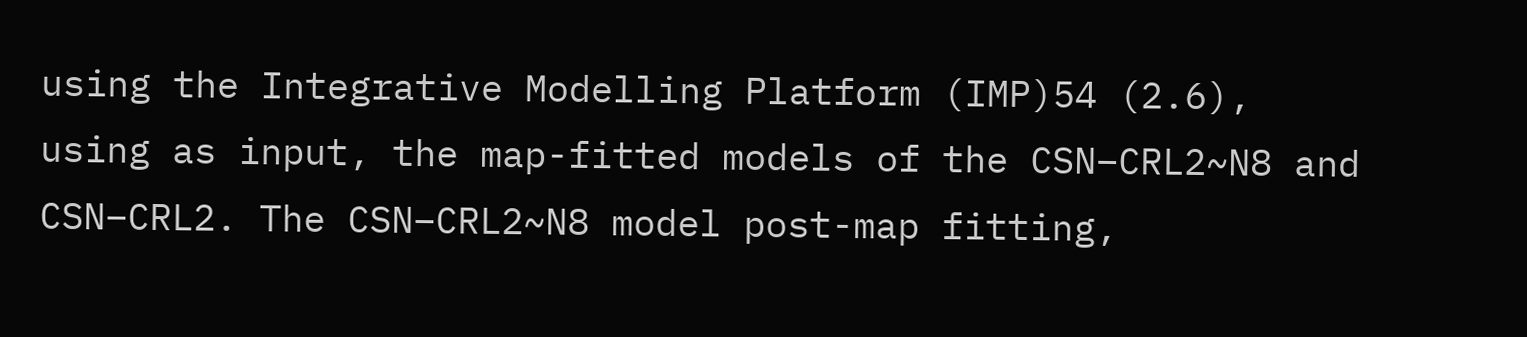using the Integrative Modelling Platform (IMP)54 (2.6), using as input, the map-fitted models of the CSN–CRL2~N8 and CSN–CRL2. The CSN–CRL2~N8 model post-map fitting,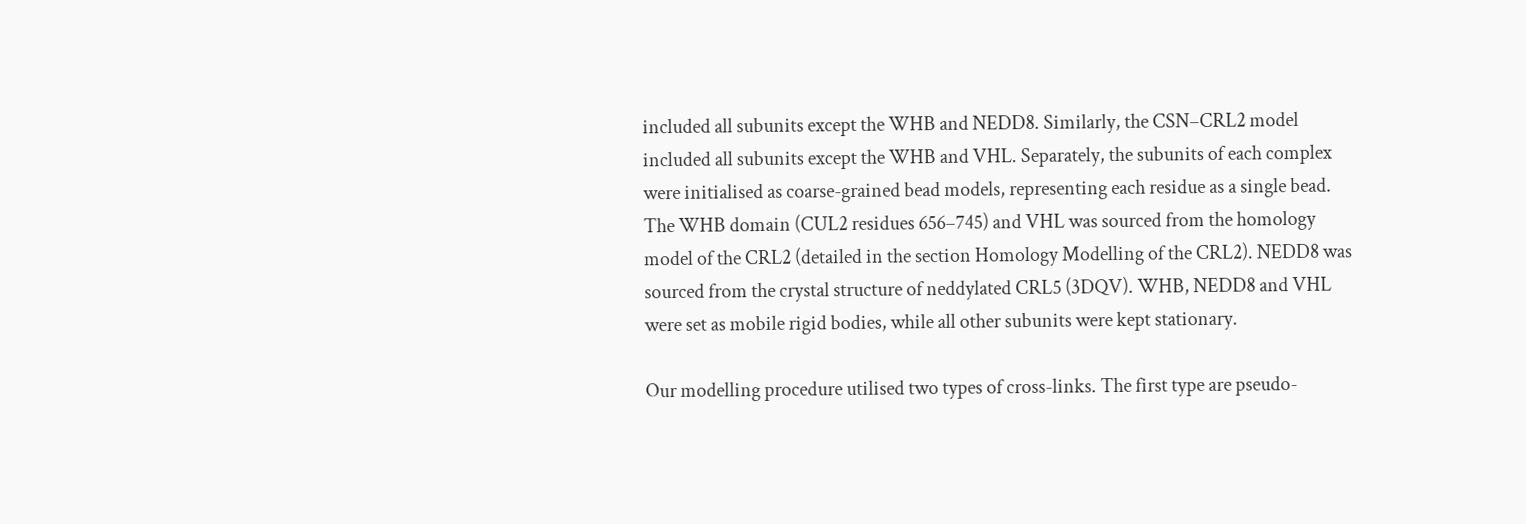included all subunits except the WHB and NEDD8. Similarly, the CSN–CRL2 model included all subunits except the WHB and VHL. Separately, the subunits of each complex were initialised as coarse-grained bead models, representing each residue as a single bead. The WHB domain (CUL2 residues 656–745) and VHL was sourced from the homology model of the CRL2 (detailed in the section Homology Modelling of the CRL2). NEDD8 was sourced from the crystal structure of neddylated CRL5 (3DQV). WHB, NEDD8 and VHL were set as mobile rigid bodies, while all other subunits were kept stationary.

Our modelling procedure utilised two types of cross-links. The first type are pseudo-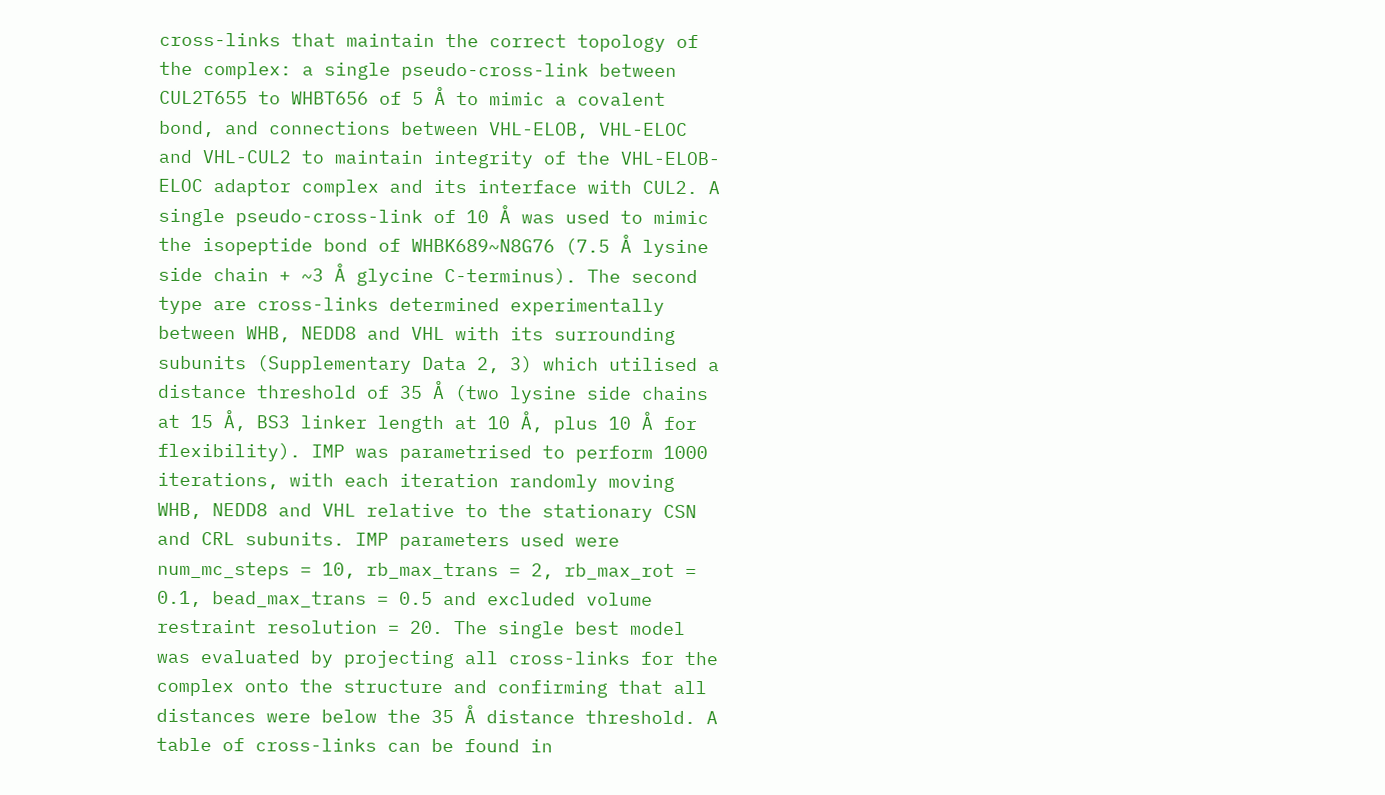cross-links that maintain the correct topology of the complex: a single pseudo-cross-link between CUL2T655 to WHBT656 of 5 Å to mimic a covalent bond, and connections between VHL-ELOB, VHL-ELOC and VHL-CUL2 to maintain integrity of the VHL-ELOB-ELOC adaptor complex and its interface with CUL2. A single pseudo-cross-link of 10 Å was used to mimic the isopeptide bond of WHBK689~N8G76 (7.5 Å lysine side chain + ~3 Å glycine C-terminus). The second type are cross-links determined experimentally between WHB, NEDD8 and VHL with its surrounding subunits (Supplementary Data 2, 3) which utilised a distance threshold of 35 Å (two lysine side chains at 15 Å, BS3 linker length at 10 Å, plus 10 Å for flexibility). IMP was parametrised to perform 1000 iterations, with each iteration randomly moving WHB, NEDD8 and VHL relative to the stationary CSN and CRL subunits. IMP parameters used were num_mc_steps = 10, rb_max_trans = 2, rb_max_rot = 0.1, bead_max_trans = 0.5 and excluded volume restraint resolution = 20. The single best model was evaluated by projecting all cross-links for the complex onto the structure and confirming that all distances were below the 35 Å distance threshold. A table of cross-links can be found in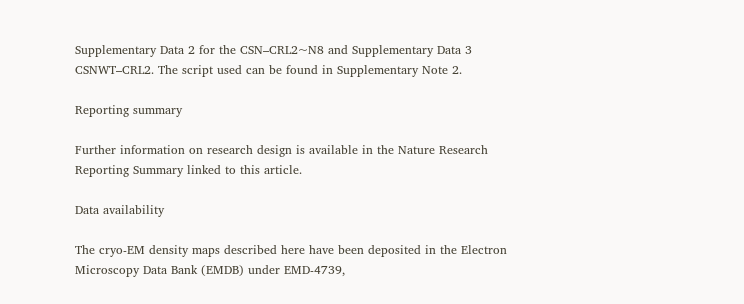Supplementary Data 2 for the CSN–CRL2~N8 and Supplementary Data 3 CSNWT–CRL2. The script used can be found in Supplementary Note 2.

Reporting summary

Further information on research design is available in the Nature Research Reporting Summary linked to this article.

Data availability

The cryo-EM density maps described here have been deposited in the Electron Microscopy Data Bank (EMDB) under EMD-4739,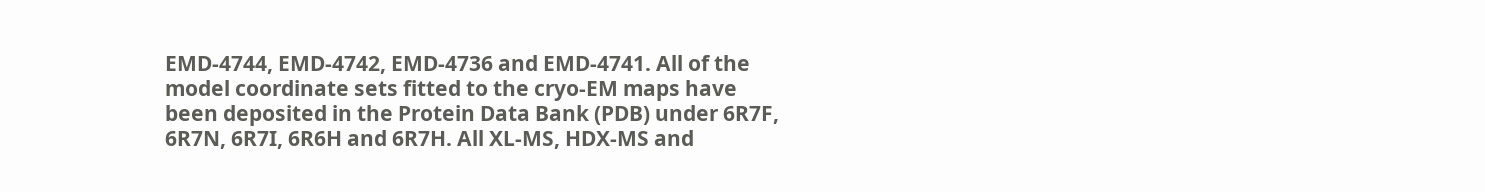EMD-4744, EMD-4742, EMD-4736 and EMD-4741. All of the model coordinate sets fitted to the cryo-EM maps have been deposited in the Protein Data Bank (PDB) under 6R7F, 6R7N, 6R7I, 6R6H and 6R7H. All XL-MS, HDX-MS and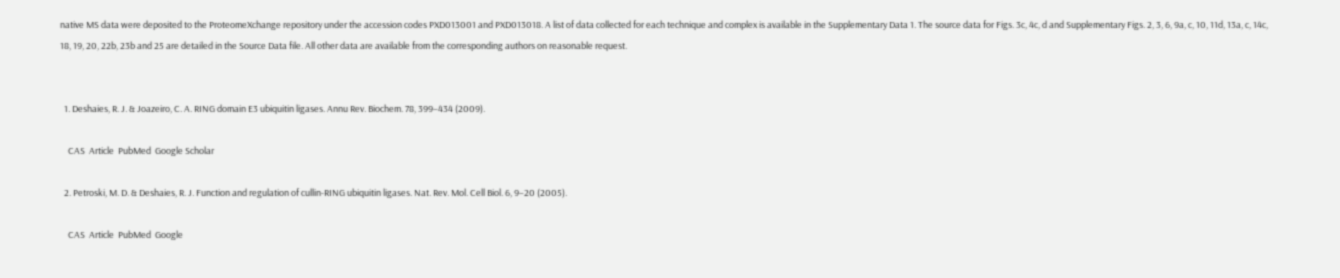native MS data were deposited to the ProteomeXchange repository under the accession codes PXD013001 and PXD013018. A list of data collected for each technique and complex is available in the Supplementary Data 1. The source data for Figs. 3c, 4c, d and Supplementary Figs. 2, 3, 6, 9a, c, 10, 11d, 13a, c, 14c, 18, 19, 20, 22b, 23b and 25 are detailed in the Source Data file. All other data are available from the corresponding authors on reasonable request.


  1. Deshaies, R. J. & Joazeiro, C. A. RING domain E3 ubiquitin ligases. Annu Rev. Biochem. 78, 399–434 (2009).

    CAS  Article  PubMed  Google Scholar

  2. Petroski, M. D. & Deshaies, R. J. Function and regulation of cullin-RING ubiquitin ligases. Nat. Rev. Mol. Cell Biol. 6, 9–20 (2005).

    CAS  Article  PubMed  Google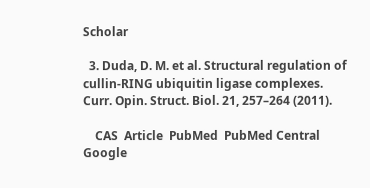Scholar

  3. Duda, D. M. et al. Structural regulation of cullin-RING ubiquitin ligase complexes. Curr. Opin. Struct. Biol. 21, 257–264 (2011).

    CAS  Article  PubMed  PubMed Central  Google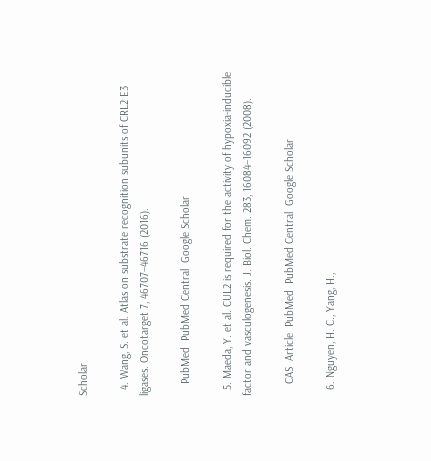Scholar

  4. Wang, S. et al. Atlas on substrate recognition subunits of CRL2 E3 ligases. Oncotarget 7, 46707–46716 (2016).

    PubMed  PubMed Central  Google Scholar

  5. Maeda, Y. et al. CUL2 is required for the activity of hypoxia-inducible factor and vasculogenesis. J. Biol. Chem. 283, 16084–16092 (2008).

    CAS  Article  PubMed  PubMed Central  Google Scholar

  6. Nguyen, H. C., Yang, H.,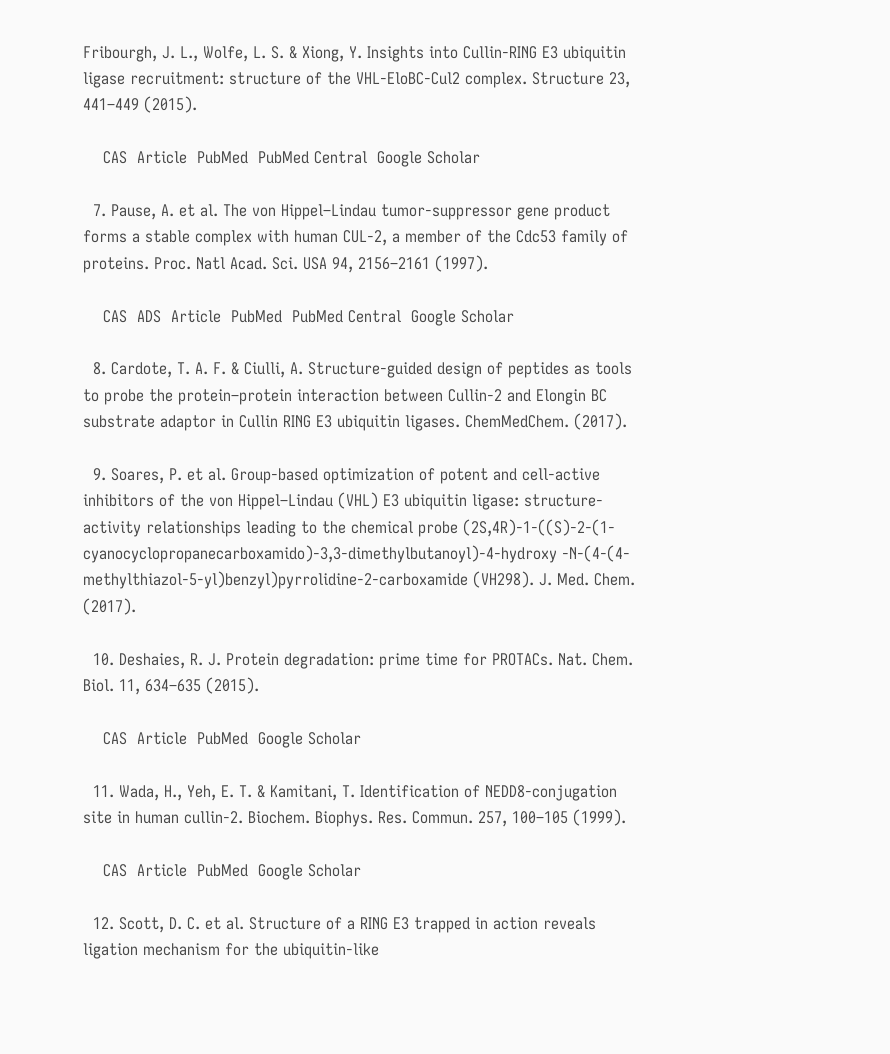Fribourgh, J. L., Wolfe, L. S. & Xiong, Y. Insights into Cullin-RING E3 ubiquitin ligase recruitment: structure of the VHL-EloBC-Cul2 complex. Structure 23, 441–449 (2015).

    CAS  Article  PubMed  PubMed Central  Google Scholar

  7. Pause, A. et al. The von Hippel–Lindau tumor-suppressor gene product forms a stable complex with human CUL-2, a member of the Cdc53 family of proteins. Proc. Natl Acad. Sci. USA 94, 2156–2161 (1997).

    CAS  ADS  Article  PubMed  PubMed Central  Google Scholar

  8. Cardote, T. A. F. & Ciulli, A. Structure-guided design of peptides as tools to probe the protein–protein interaction between Cullin-2 and Elongin BC substrate adaptor in Cullin RING E3 ubiquitin ligases. ChemMedChem. (2017).

  9. Soares, P. et al. Group-based optimization of potent and cell-active inhibitors of the von Hippel–Lindau (VHL) E3 ubiquitin ligase: structure-activity relationships leading to the chemical probe (2S,4R)-1-((S)-2-(1-cyanocyclopropanecarboxamido)-3,3-dimethylbutanoyl)-4-hydroxy -N-(4-(4-methylthiazol-5-yl)benzyl)pyrrolidine-2-carboxamide (VH298). J. Med. Chem. (2017).

  10. Deshaies, R. J. Protein degradation: prime time for PROTACs. Nat. Chem. Biol. 11, 634–635 (2015).

    CAS  Article  PubMed  Google Scholar

  11. Wada, H., Yeh, E. T. & Kamitani, T. Identification of NEDD8-conjugation site in human cullin-2. Biochem. Biophys. Res. Commun. 257, 100–105 (1999).

    CAS  Article  PubMed  Google Scholar

  12. Scott, D. C. et al. Structure of a RING E3 trapped in action reveals ligation mechanism for the ubiquitin-like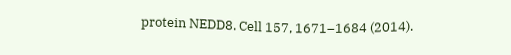protein NEDD8. Cell 157, 1671–1684 (2014).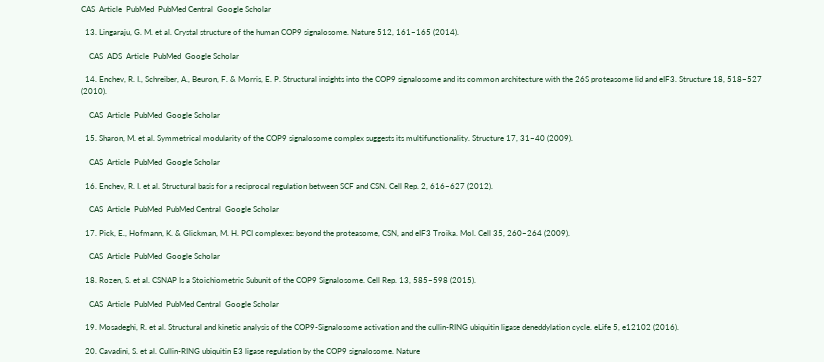CAS  Article  PubMed  PubMed Central  Google Scholar

  13. Lingaraju, G. M. et al. Crystal structure of the human COP9 signalosome. Nature 512, 161–165 (2014).

    CAS  ADS  Article  PubMed  Google Scholar

  14. Enchev, R. I., Schreiber, A., Beuron, F. & Morris, E. P. Structural insights into the COP9 signalosome and its common architecture with the 26S proteasome lid and eIF3. Structure 18, 518–527 (2010).

    CAS  Article  PubMed  Google Scholar

  15. Sharon, M. et al. Symmetrical modularity of the COP9 signalosome complex suggests its multifunctionality. Structure 17, 31–40 (2009).

    CAS  Article  PubMed  Google Scholar

  16. Enchev, R. I. et al. Structural basis for a reciprocal regulation between SCF and CSN. Cell Rep. 2, 616–627 (2012).

    CAS  Article  PubMed  PubMed Central  Google Scholar

  17. Pick, E., Hofmann, K. & Glickman, M. H. PCI complexes: beyond the proteasome, CSN, and eIF3 Troika. Mol. Cell 35, 260–264 (2009).

    CAS  Article  PubMed  Google Scholar

  18. Rozen, S. et al. CSNAP Is a Stoichiometric Subunit of the COP9 Signalosome. Cell Rep. 13, 585–598 (2015).

    CAS  Article  PubMed  PubMed Central  Google Scholar

  19. Mosadeghi, R. et al. Structural and kinetic analysis of the COP9-Signalosome activation and the cullin-RING ubiquitin ligase deneddylation cycle. eLife 5, e12102 (2016).

  20. Cavadini, S. et al. Cullin-RING ubiquitin E3 ligase regulation by the COP9 signalosome. Nature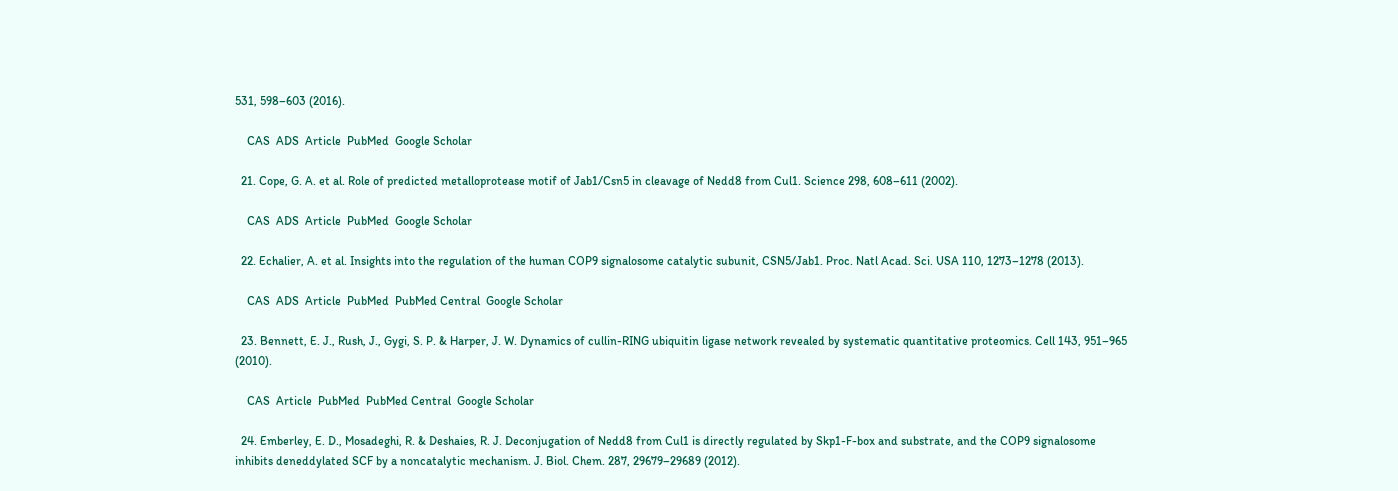531, 598–603 (2016).

    CAS  ADS  Article  PubMed  Google Scholar

  21. Cope, G. A. et al. Role of predicted metalloprotease motif of Jab1/Csn5 in cleavage of Nedd8 from Cul1. Science 298, 608–611 (2002).

    CAS  ADS  Article  PubMed  Google Scholar

  22. Echalier, A. et al. Insights into the regulation of the human COP9 signalosome catalytic subunit, CSN5/Jab1. Proc. Natl Acad. Sci. USA 110, 1273–1278 (2013).

    CAS  ADS  Article  PubMed  PubMed Central  Google Scholar

  23. Bennett, E. J., Rush, J., Gygi, S. P. & Harper, J. W. Dynamics of cullin-RING ubiquitin ligase network revealed by systematic quantitative proteomics. Cell 143, 951–965 (2010).

    CAS  Article  PubMed  PubMed Central  Google Scholar

  24. Emberley, E. D., Mosadeghi, R. & Deshaies, R. J. Deconjugation of Nedd8 from Cul1 is directly regulated by Skp1-F-box and substrate, and the COP9 signalosome inhibits deneddylated SCF by a noncatalytic mechanism. J. Biol. Chem. 287, 29679–29689 (2012).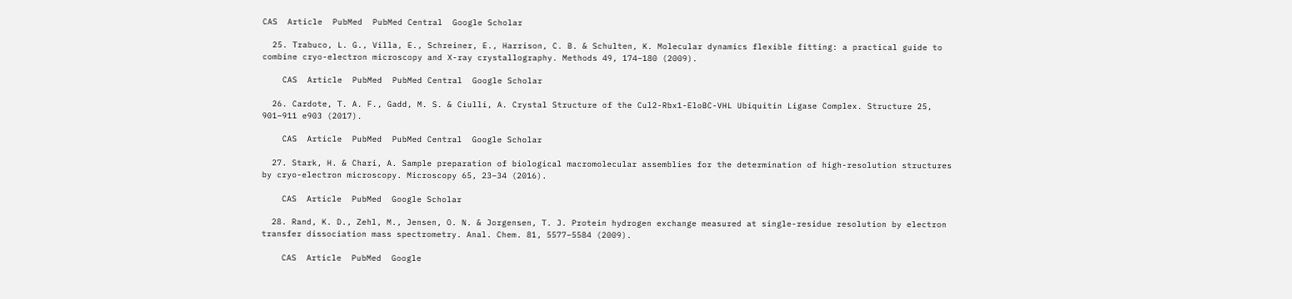CAS  Article  PubMed  PubMed Central  Google Scholar

  25. Trabuco, L. G., Villa, E., Schreiner, E., Harrison, C. B. & Schulten, K. Molecular dynamics flexible fitting: a practical guide to combine cryo-electron microscopy and X-ray crystallography. Methods 49, 174–180 (2009).

    CAS  Article  PubMed  PubMed Central  Google Scholar

  26. Cardote, T. A. F., Gadd, M. S. & Ciulli, A. Crystal Structure of the Cul2-Rbx1-EloBC-VHL Ubiquitin Ligase Complex. Structure 25, 901–911 e903 (2017).

    CAS  Article  PubMed  PubMed Central  Google Scholar

  27. Stark, H. & Chari, A. Sample preparation of biological macromolecular assemblies for the determination of high-resolution structures by cryo-electron microscopy. Microscopy 65, 23–34 (2016).

    CAS  Article  PubMed  Google Scholar

  28. Rand, K. D., Zehl, M., Jensen, O. N. & Jorgensen, T. J. Protein hydrogen exchange measured at single-residue resolution by electron transfer dissociation mass spectrometry. Anal. Chem. 81, 5577–5584 (2009).

    CAS  Article  PubMed  Google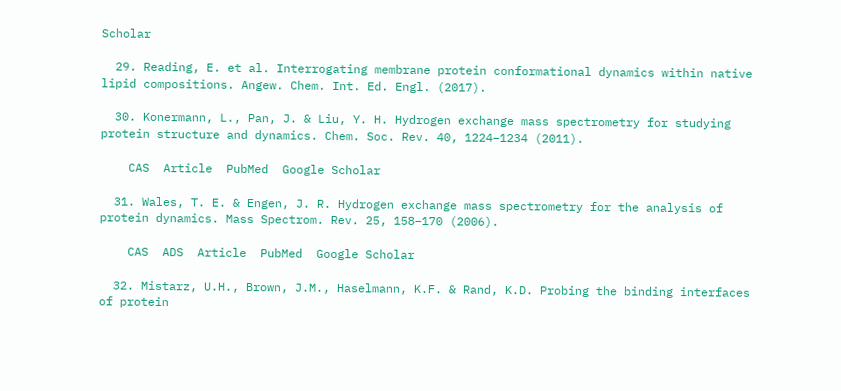Scholar

  29. Reading, E. et al. Interrogating membrane protein conformational dynamics within native lipid compositions. Angew. Chem. Int. Ed. Engl. (2017).

  30. Konermann, L., Pan, J. & Liu, Y. H. Hydrogen exchange mass spectrometry for studying protein structure and dynamics. Chem. Soc. Rev. 40, 1224–1234 (2011).

    CAS  Article  PubMed  Google Scholar

  31. Wales, T. E. & Engen, J. R. Hydrogen exchange mass spectrometry for the analysis of protein dynamics. Mass Spectrom. Rev. 25, 158–170 (2006).

    CAS  ADS  Article  PubMed  Google Scholar

  32. Mistarz, U.H., Brown, J.M., Haselmann, K.F. & Rand, K.D. Probing the binding interfaces of protein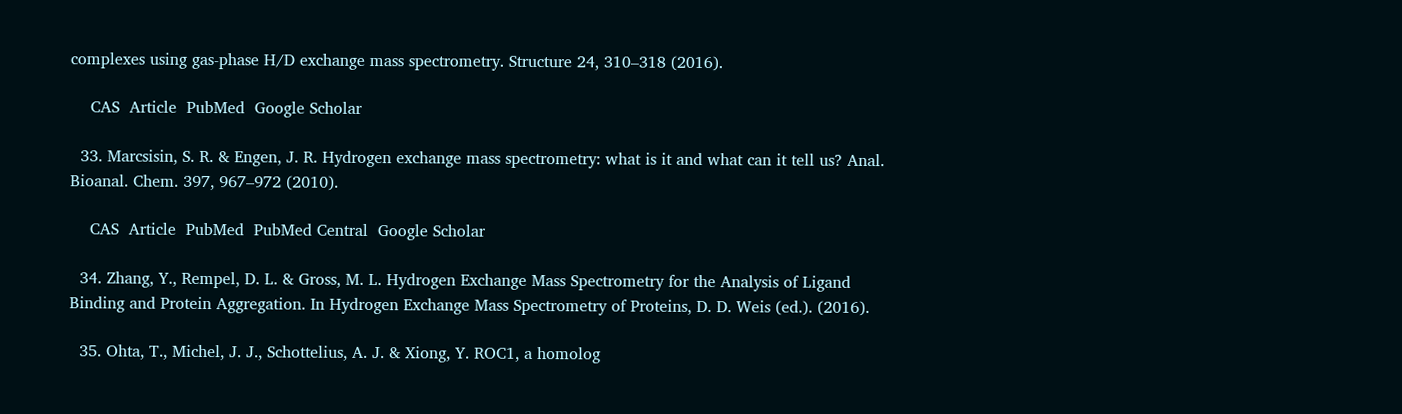complexes using gas-phase H/D exchange mass spectrometry. Structure 24, 310–318 (2016).

    CAS  Article  PubMed  Google Scholar

  33. Marcsisin, S. R. & Engen, J. R. Hydrogen exchange mass spectrometry: what is it and what can it tell us? Anal. Bioanal. Chem. 397, 967–972 (2010).

    CAS  Article  PubMed  PubMed Central  Google Scholar

  34. Zhang, Y., Rempel, D. L. & Gross, M. L. Hydrogen Exchange Mass Spectrometry for the Analysis of Ligand Binding and Protein Aggregation. In Hydrogen Exchange Mass Spectrometry of Proteins, D. D. Weis (ed.). (2016).

  35. Ohta, T., Michel, J. J., Schottelius, A. J. & Xiong, Y. ROC1, a homolog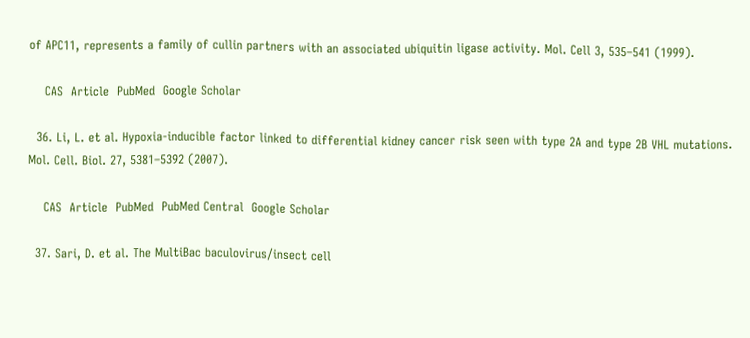of APC11, represents a family of cullin partners with an associated ubiquitin ligase activity. Mol. Cell 3, 535–541 (1999).

    CAS  Article  PubMed  Google Scholar

  36. Li, L. et al. Hypoxia-inducible factor linked to differential kidney cancer risk seen with type 2A and type 2B VHL mutations. Mol. Cell. Biol. 27, 5381–5392 (2007).

    CAS  Article  PubMed  PubMed Central  Google Scholar

  37. Sari, D. et al. The MultiBac baculovirus/insect cell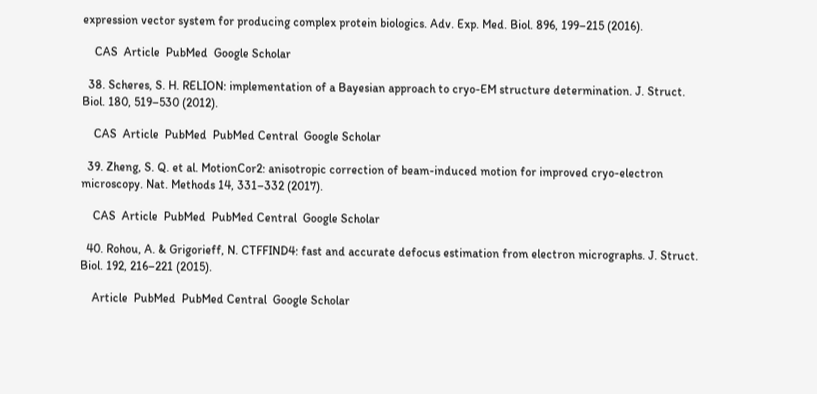expression vector system for producing complex protein biologics. Adv. Exp. Med. Biol. 896, 199–215 (2016).

    CAS  Article  PubMed  Google Scholar

  38. Scheres, S. H. RELION: implementation of a Bayesian approach to cryo-EM structure determination. J. Struct. Biol. 180, 519–530 (2012).

    CAS  Article  PubMed  PubMed Central  Google Scholar

  39. Zheng, S. Q. et al. MotionCor2: anisotropic correction of beam-induced motion for improved cryo-electron microscopy. Nat. Methods 14, 331–332 (2017).

    CAS  Article  PubMed  PubMed Central  Google Scholar

  40. Rohou, A. & Grigorieff, N. CTFFIND4: fast and accurate defocus estimation from electron micrographs. J. Struct. Biol. 192, 216–221 (2015).

    Article  PubMed  PubMed Central  Google Scholar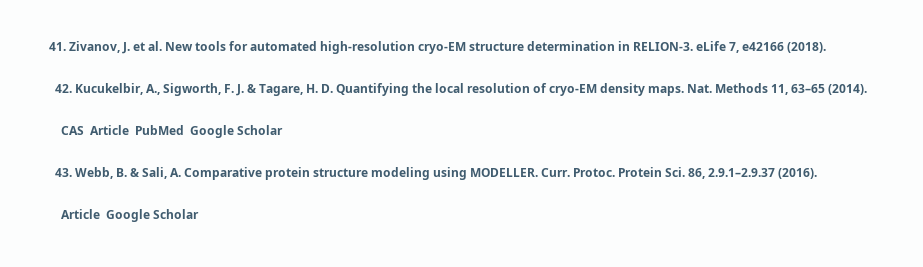41. Zivanov, J. et al. New tools for automated high-resolution cryo-EM structure determination in RELION-3. eLife 7, e42166 (2018).

  42. Kucukelbir, A., Sigworth, F. J. & Tagare, H. D. Quantifying the local resolution of cryo-EM density maps. Nat. Methods 11, 63–65 (2014).

    CAS  Article  PubMed  Google Scholar

  43. Webb, B. & Sali, A. Comparative protein structure modeling using MODELLER. Curr. Protoc. Protein Sci. 86, 2.9.1–2.9.37 (2016).

    Article  Google Scholar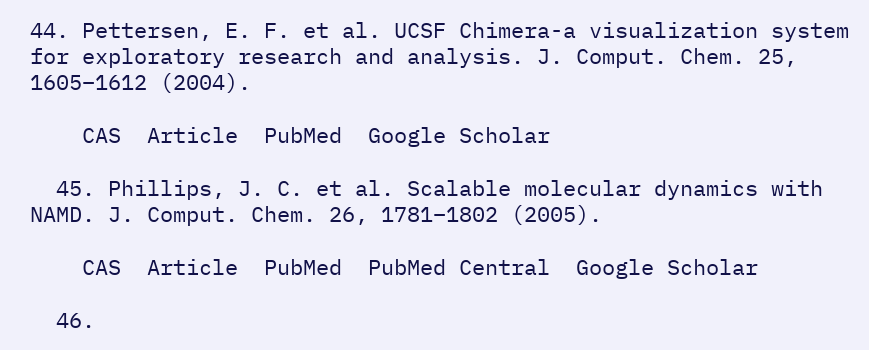44. Pettersen, E. F. et al. UCSF Chimera-a visualization system for exploratory research and analysis. J. Comput. Chem. 25, 1605–1612 (2004).

    CAS  Article  PubMed  Google Scholar

  45. Phillips, J. C. et al. Scalable molecular dynamics with NAMD. J. Comput. Chem. 26, 1781–1802 (2005).

    CAS  Article  PubMed  PubMed Central  Google Scholar

  46.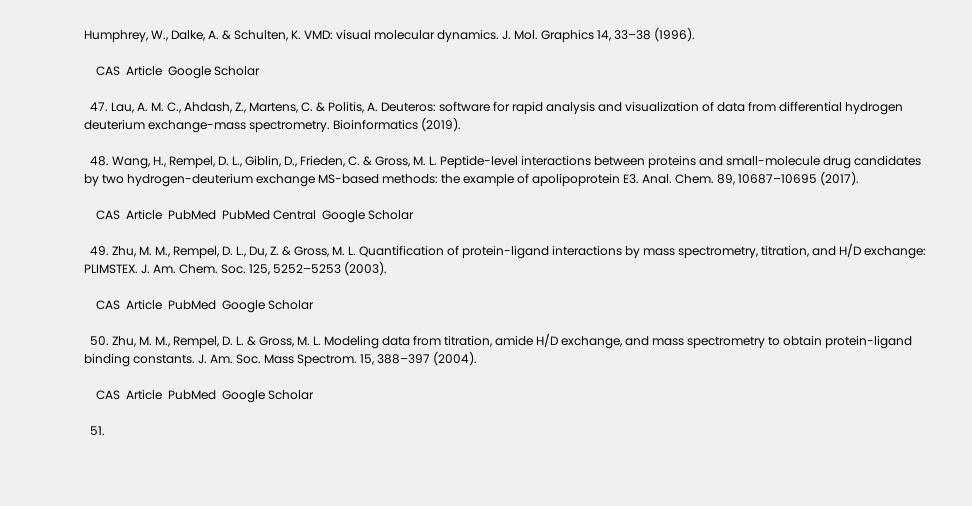Humphrey, W., Dalke, A. & Schulten, K. VMD: visual molecular dynamics. J. Mol. Graphics 14, 33–38 (1996).

    CAS  Article  Google Scholar

  47. Lau, A. M. C., Ahdash, Z., Martens, C. & Politis, A. Deuteros: software for rapid analysis and visualization of data from differential hydrogen deuterium exchange-mass spectrometry. Bioinformatics (2019).

  48. Wang, H., Rempel, D. L., Giblin, D., Frieden, C. & Gross, M. L. Peptide-level interactions between proteins and small-molecule drug candidates by two hydrogen-deuterium exchange MS-based methods: the example of apolipoprotein E3. Anal. Chem. 89, 10687–10695 (2017).

    CAS  Article  PubMed  PubMed Central  Google Scholar

  49. Zhu, M. M., Rempel, D. L., Du, Z. & Gross, M. L. Quantification of protein-ligand interactions by mass spectrometry, titration, and H/D exchange: PLIMSTEX. J. Am. Chem. Soc. 125, 5252–5253 (2003).

    CAS  Article  PubMed  Google Scholar

  50. Zhu, M. M., Rempel, D. L. & Gross, M. L. Modeling data from titration, amide H/D exchange, and mass spectrometry to obtain protein-ligand binding constants. J. Am. Soc. Mass Spectrom. 15, 388–397 (2004).

    CAS  Article  PubMed  Google Scholar

  51.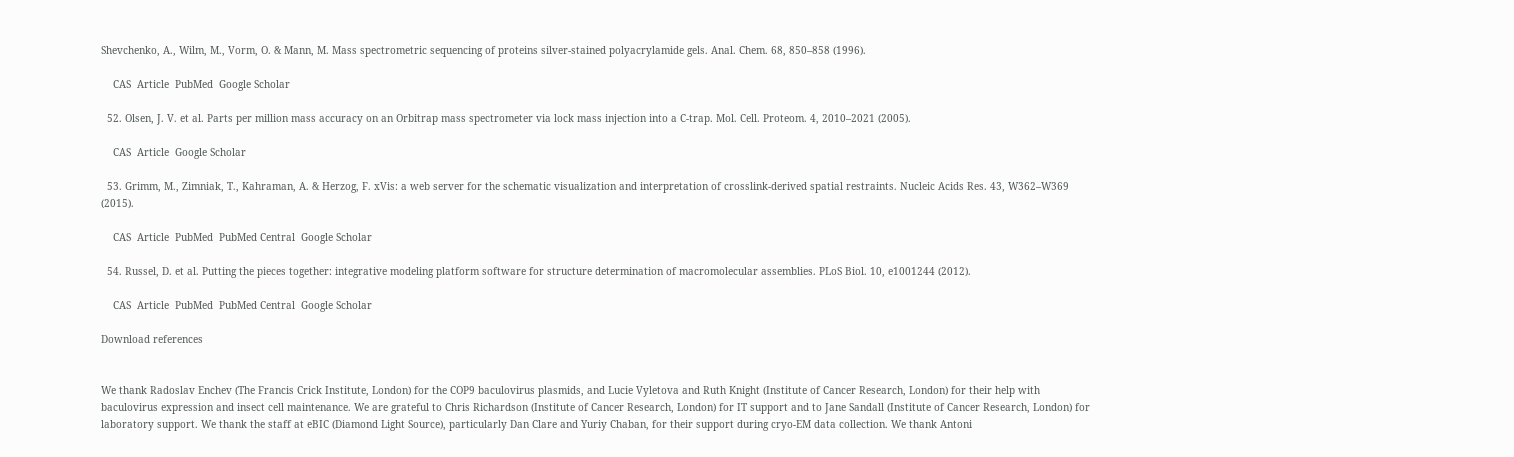Shevchenko, A., Wilm, M., Vorm, O. & Mann, M. Mass spectrometric sequencing of proteins silver-stained polyacrylamide gels. Anal. Chem. 68, 850–858 (1996).

    CAS  Article  PubMed  Google Scholar

  52. Olsen, J. V. et al. Parts per million mass accuracy on an Orbitrap mass spectrometer via lock mass injection into a C-trap. Mol. Cell. Proteom. 4, 2010–2021 (2005).

    CAS  Article  Google Scholar

  53. Grimm, M., Zimniak, T., Kahraman, A. & Herzog, F. xVis: a web server for the schematic visualization and interpretation of crosslink-derived spatial restraints. Nucleic Acids Res. 43, W362–W369 (2015).

    CAS  Article  PubMed  PubMed Central  Google Scholar

  54. Russel, D. et al. Putting the pieces together: integrative modeling platform software for structure determination of macromolecular assemblies. PLoS Biol. 10, e1001244 (2012).

    CAS  Article  PubMed  PubMed Central  Google Scholar

Download references


We thank Radoslav Enchev (The Francis Crick Institute, London) for the COP9 baculovirus plasmids, and Lucie Vyletova and Ruth Knight (Institute of Cancer Research, London) for their help with baculovirus expression and insect cell maintenance. We are grateful to Chris Richardson (Institute of Cancer Research, London) for IT support and to Jane Sandall (Institute of Cancer Research, London) for laboratory support. We thank the staff at eBIC (Diamond Light Source), particularly Dan Clare and Yuriy Chaban, for their support during cryo-EM data collection. We thank Antoni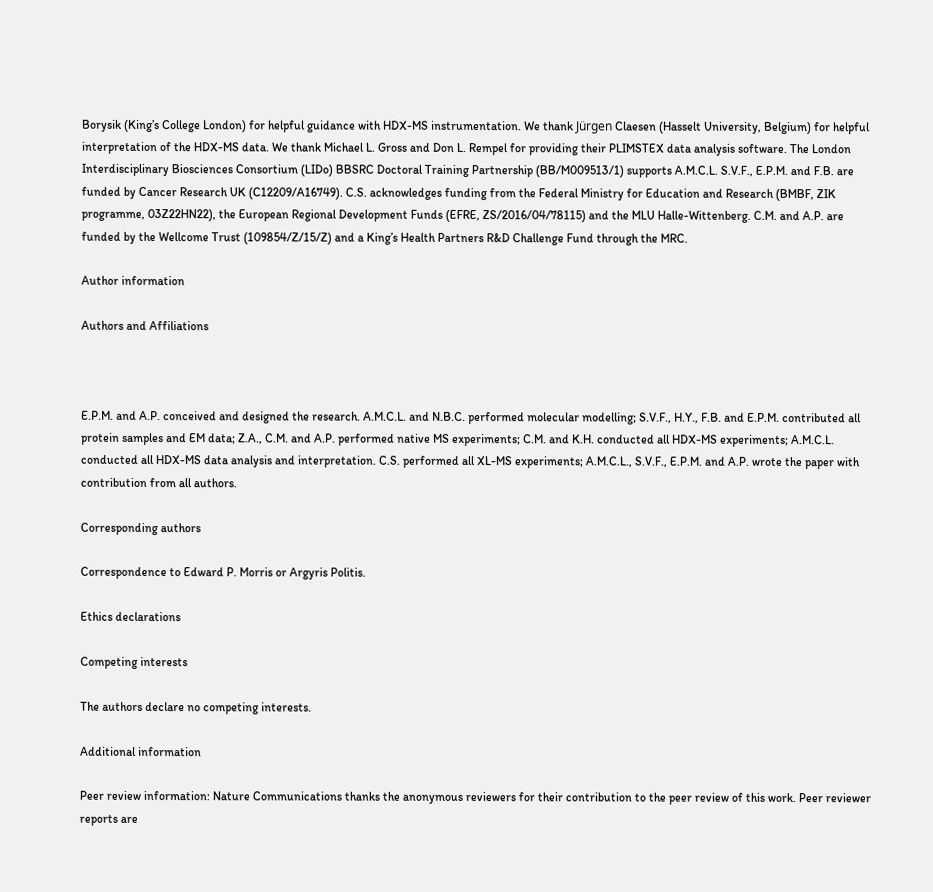Borysik (King’s College London) for helpful guidance with HDX-MS instrumentation. We thank Jürgen Claesen (Hasselt University, Belgium) for helpful interpretation of the HDX-MS data. We thank Michael L. Gross and Don L. Rempel for providing their PLIMSTEX data analysis software. The London Interdisciplinary Biosciences Consortium (LIDo) BBSRC Doctoral Training Partnership (BB/M009513/1) supports A.M.C.L. S.V.F., E.P.M. and F.B. are funded by Cancer Research UK (C12209/A16749). C.S. acknowledges funding from the Federal Ministry for Education and Research (BMBF, ZIK programme, 03Z22HN22), the European Regional Development Funds (EFRE, ZS/2016/04/78115) and the MLU Halle-Wittenberg. C.M. and A.P. are funded by the Wellcome Trust (109854/Z/15/Z) and a King’s Health Partners R&D Challenge Fund through the MRC.

Author information

Authors and Affiliations



E.P.M. and A.P. conceived and designed the research. A.M.C.L. and N.B.C. performed molecular modelling; S.V.F., H.Y., F.B. and E.P.M. contributed all protein samples and EM data; Z.A., C.M. and A.P. performed native MS experiments; C.M. and K.H. conducted all HDX-MS experiments; A.M.C.L. conducted all HDX-MS data analysis and interpretation. C.S. performed all XL-MS experiments; A.M.C.L., S.V.F., E.P.M. and A.P. wrote the paper with contribution from all authors.

Corresponding authors

Correspondence to Edward P. Morris or Argyris Politis.

Ethics declarations

Competing interests

The authors declare no competing interests.

Additional information

Peer review information: Nature Communications thanks the anonymous reviewers for their contribution to the peer review of this work. Peer reviewer reports are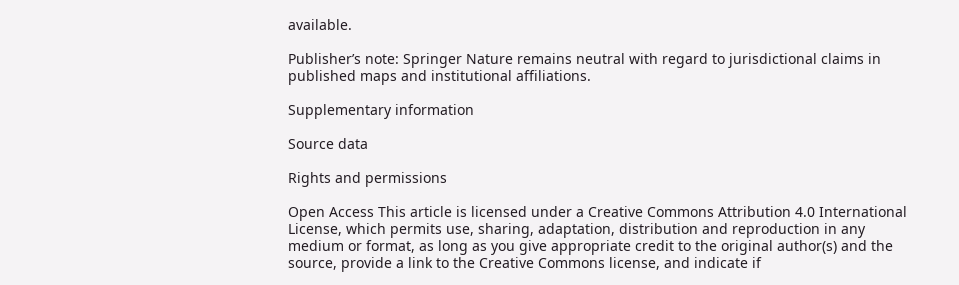available.

Publisher’s note: Springer Nature remains neutral with regard to jurisdictional claims in published maps and institutional affiliations.

Supplementary information

Source data

Rights and permissions

Open Access This article is licensed under a Creative Commons Attribution 4.0 International License, which permits use, sharing, adaptation, distribution and reproduction in any medium or format, as long as you give appropriate credit to the original author(s) and the source, provide a link to the Creative Commons license, and indicate if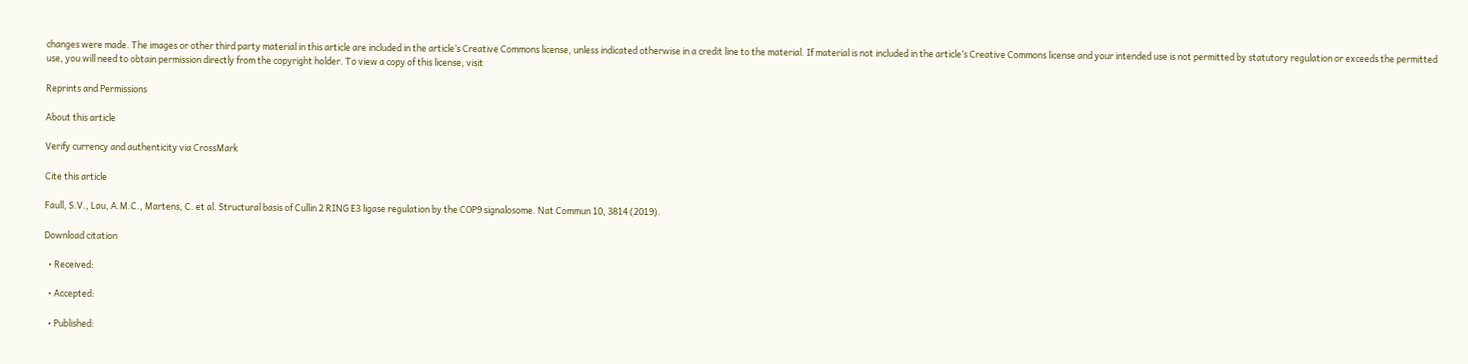changes were made. The images or other third party material in this article are included in the article’s Creative Commons license, unless indicated otherwise in a credit line to the material. If material is not included in the article’s Creative Commons license and your intended use is not permitted by statutory regulation or exceeds the permitted use, you will need to obtain permission directly from the copyright holder. To view a copy of this license, visit

Reprints and Permissions

About this article

Verify currency and authenticity via CrossMark

Cite this article

Faull, S.V., Lau, A.M.C., Martens, C. et al. Structural basis of Cullin 2 RING E3 ligase regulation by the COP9 signalosome. Nat Commun 10, 3814 (2019).

Download citation

  • Received:

  • Accepted:

  • Published: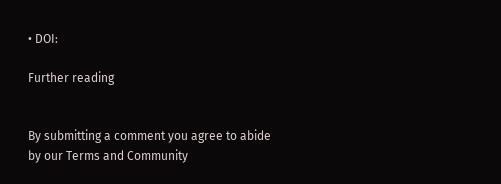• DOI:

Further reading


By submitting a comment you agree to abide by our Terms and Community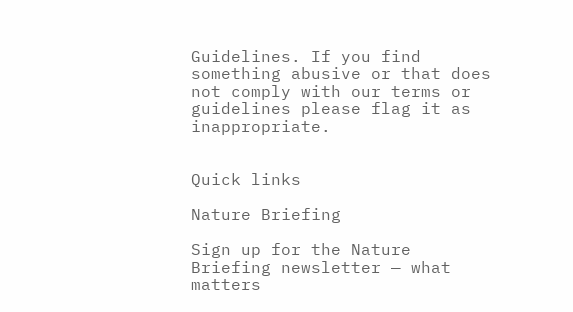Guidelines. If you find something abusive or that does not comply with our terms or guidelines please flag it as inappropriate.


Quick links

Nature Briefing

Sign up for the Nature Briefing newsletter — what matters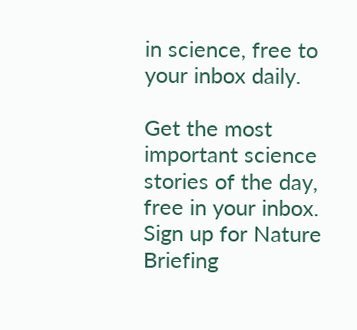in science, free to your inbox daily.

Get the most important science stories of the day, free in your inbox. Sign up for Nature Briefing